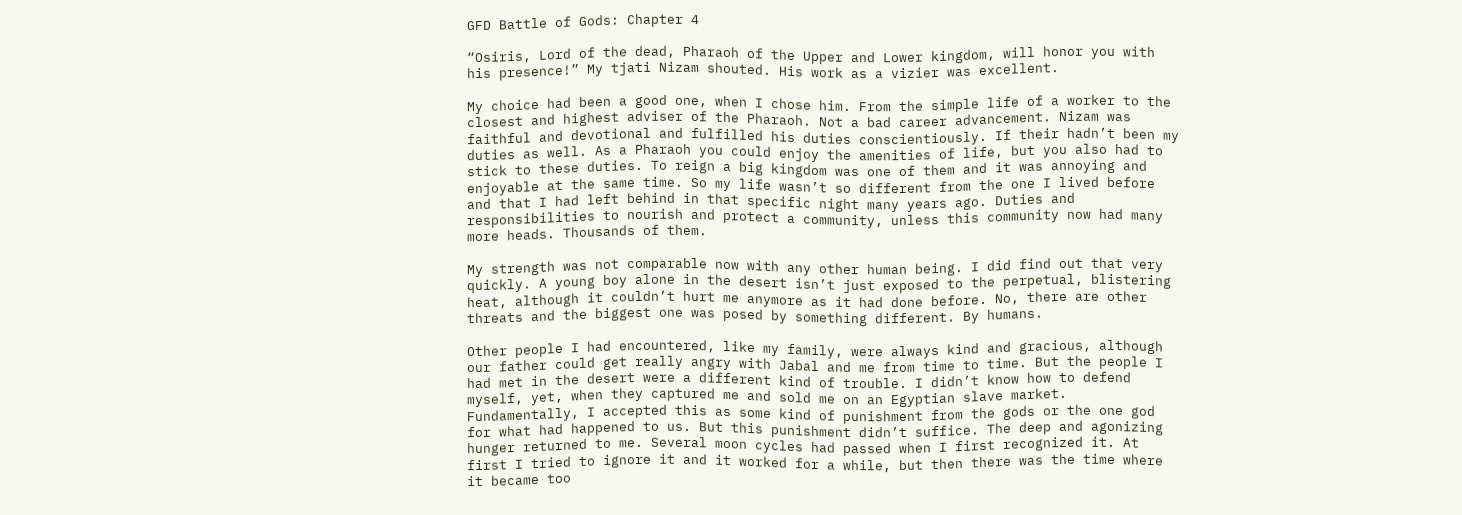GFD Battle of Gods: Chapter 4

“Osiris, Lord of the dead, Pharaoh of the Upper and Lower kingdom, will honor you with his presence!” My tjati Nizam shouted. His work as a vizier was excellent.

My choice had been a good one, when I chose him. From the simple life of a worker to the closest and highest adviser of the Pharaoh. Not a bad career advancement. Nizam was faithful and devotional and fulfilled his duties conscientiously. If their hadn’t been my duties as well. As a Pharaoh you could enjoy the amenities of life, but you also had to stick to these duties. To reign a big kingdom was one of them and it was annoying and enjoyable at the same time. So my life wasn’t so different from the one I lived before and that I had left behind in that specific night many years ago. Duties and responsibilities to nourish and protect a community, unless this community now had many more heads. Thousands of them.

My strength was not comparable now with any other human being. I did find out that very quickly. A young boy alone in the desert isn’t just exposed to the perpetual, blistering heat, although it couldn’t hurt me anymore as it had done before. No, there are other threats and the biggest one was posed by something different. By humans.

Other people I had encountered, like my family, were always kind and gracious, although our father could get really angry with Jabal and me from time to time. But the people I had met in the desert were a different kind of trouble. I didn’t know how to defend myself, yet, when they captured me and sold me on an Egyptian slave market. Fundamentally, I accepted this as some kind of punishment from the gods or the one god for what had happened to us. But this punishment didn’t suffice. The deep and agonizing hunger returned to me. Several moon cycles had passed when I first recognized it. At first I tried to ignore it and it worked for a while, but then there was the time where it became too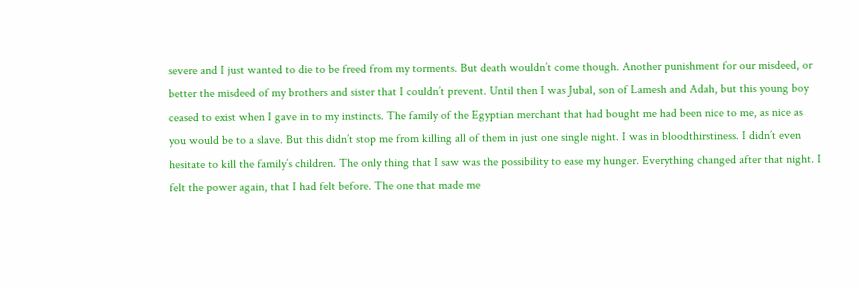severe and I just wanted to die to be freed from my torments. But death wouldn’t come though. Another punishment for our misdeed, or better the misdeed of my brothers and sister that I couldn’t prevent. Until then I was Jubal, son of Lamesh and Adah, but this young boy ceased to exist when I gave in to my instincts. The family of the Egyptian merchant that had bought me had been nice to me, as nice as you would be to a slave. But this didn’t stop me from killing all of them in just one single night. I was in bloodthirstiness. I didn’t even hesitate to kill the family’s children. The only thing that I saw was the possibility to ease my hunger. Everything changed after that night. I felt the power again, that I had felt before. The one that made me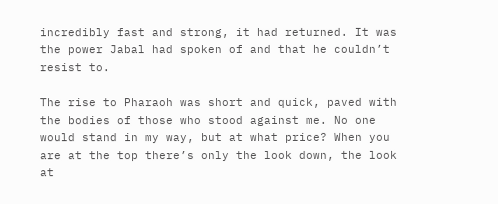incredibly fast and strong, it had returned. It was the power Jabal had spoken of and that he couldn’t resist to.

The rise to Pharaoh was short and quick, paved with the bodies of those who stood against me. No one would stand in my way, but at what price? When you are at the top there’s only the look down, the look at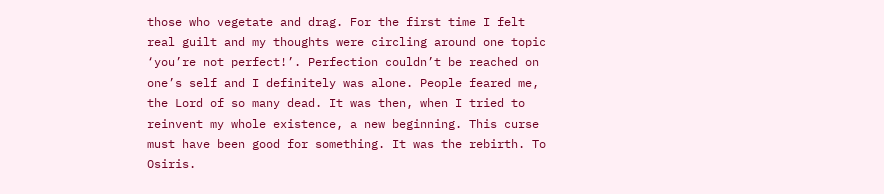those who vegetate and drag. For the first time I felt real guilt and my thoughts were circling around one topic ‘you’re not perfect!’. Perfection couldn’t be reached on one’s self and I definitely was alone. People feared me, the Lord of so many dead. It was then, when I tried to reinvent my whole existence, a new beginning. This curse must have been good for something. It was the rebirth. To Osiris.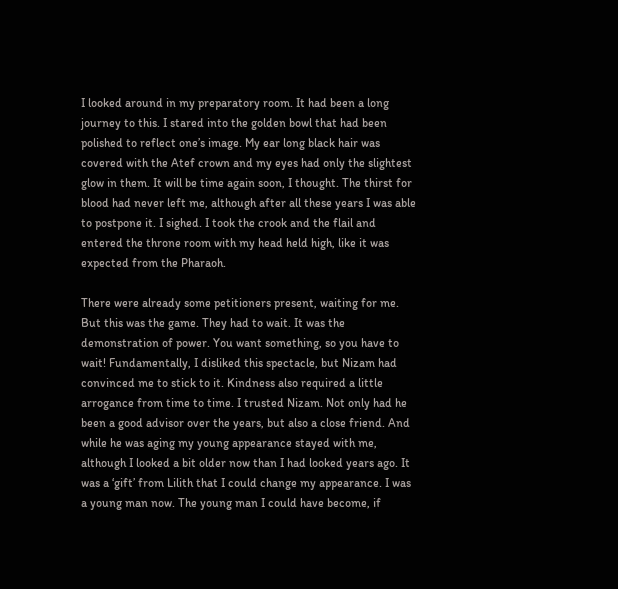I looked around in my preparatory room. It had been a long journey to this. I stared into the golden bowl that had been polished to reflect one’s image. My ear long black hair was covered with the Atef crown and my eyes had only the slightest glow in them. It will be time again soon, I thought. The thirst for blood had never left me, although after all these years I was able to postpone it. I sighed. I took the crook and the flail and entered the throne room with my head held high, like it was expected from the Pharaoh.

There were already some petitioners present, waiting for me. But this was the game. They had to wait. It was the demonstration of power. You want something, so you have to wait! Fundamentally, I disliked this spectacle, but Nizam had convinced me to stick to it. Kindness also required a little arrogance from time to time. I trusted Nizam. Not only had he been a good advisor over the years, but also a close friend. And while he was aging my young appearance stayed with me, although I looked a bit older now than I had looked years ago. It was a ‘gift’ from Lilith that I could change my appearance. I was a young man now. The young man I could have become, if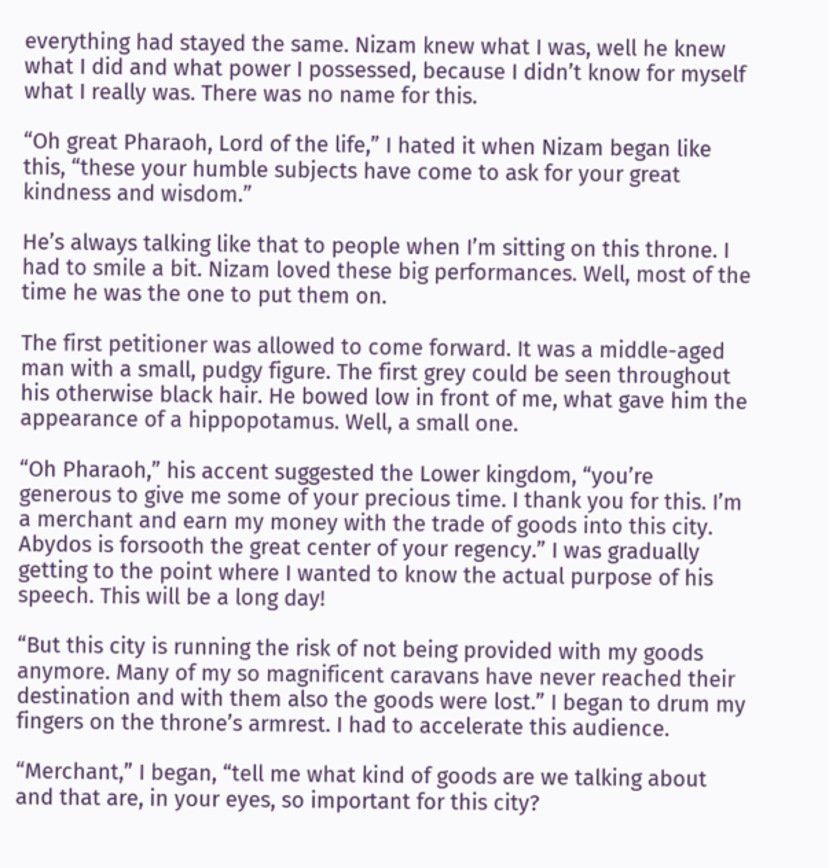everything had stayed the same. Nizam knew what I was, well he knew what I did and what power I possessed, because I didn’t know for myself what I really was. There was no name for this.

“Oh great Pharaoh, Lord of the life,” I hated it when Nizam began like this, “these your humble subjects have come to ask for your great kindness and wisdom.”

He’s always talking like that to people when I’m sitting on this throne. I had to smile a bit. Nizam loved these big performances. Well, most of the time he was the one to put them on.

The first petitioner was allowed to come forward. It was a middle-aged man with a small, pudgy figure. The first grey could be seen throughout his otherwise black hair. He bowed low in front of me, what gave him the appearance of a hippopotamus. Well, a small one.

“Oh Pharaoh,” his accent suggested the Lower kingdom, “you’re generous to give me some of your precious time. I thank you for this. I’m a merchant and earn my money with the trade of goods into this city. Abydos is forsooth the great center of your regency.” I was gradually getting to the point where I wanted to know the actual purpose of his speech. This will be a long day!

“But this city is running the risk of not being provided with my goods anymore. Many of my so magnificent caravans have never reached their destination and with them also the goods were lost.” I began to drum my fingers on the throne’s armrest. I had to accelerate this audience.

“Merchant,” I began, “tell me what kind of goods are we talking about and that are, in your eyes, so important for this city?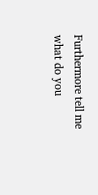Furthermore tell me what do you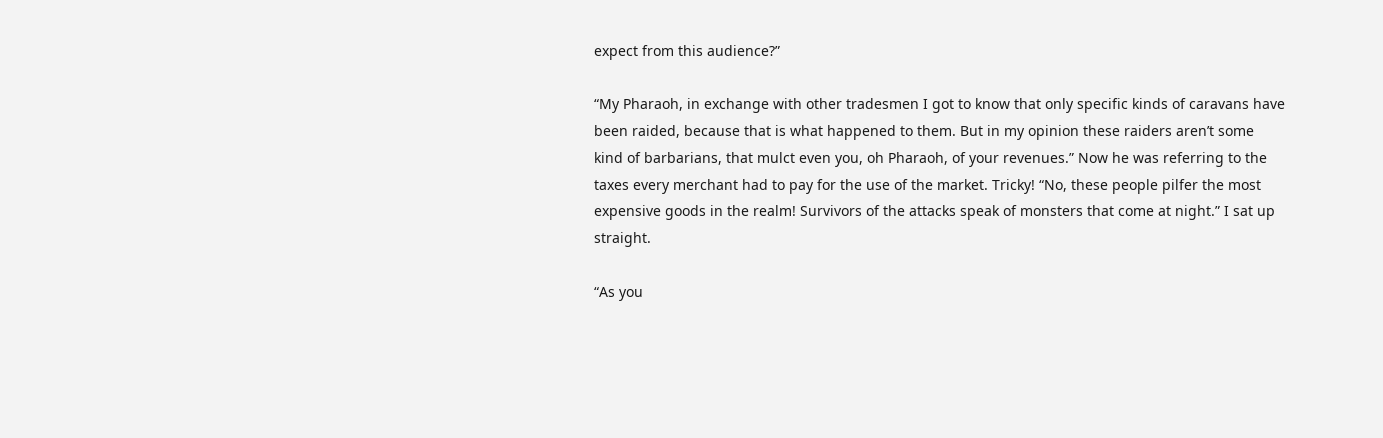expect from this audience?”

“My Pharaoh, in exchange with other tradesmen I got to know that only specific kinds of caravans have been raided, because that is what happened to them. But in my opinion these raiders aren’t some kind of barbarians, that mulct even you, oh Pharaoh, of your revenues.” Now he was referring to the taxes every merchant had to pay for the use of the market. Tricky! “No, these people pilfer the most expensive goods in the realm! Survivors of the attacks speak of monsters that come at night.” I sat up straight.

“As you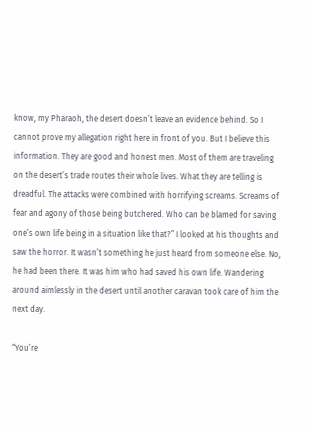know, my Pharaoh, the desert doesn’t leave an evidence behind. So I cannot prove my allegation right here in front of you. But I believe this information. They are good and honest men. Most of them are traveling on the desert’s trade routes their whole lives. What they are telling is dreadful. The attacks were combined with horrifying screams. Screams of fear and agony of those being butchered. Who can be blamed for saving one’s own life being in a situation like that?” I looked at his thoughts and saw the horror. It wasn’t something he just heard from someone else. No, he had been there. It was him who had saved his own life. Wandering around aimlessly in the desert until another caravan took care of him the next day.

“You’re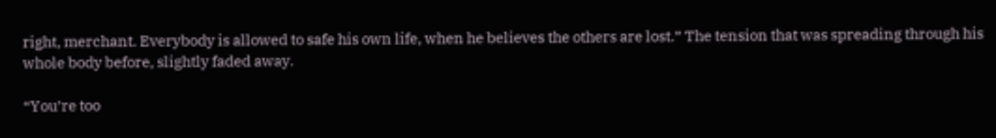right, merchant. Everybody is allowed to safe his own life, when he believes the others are lost.” The tension that was spreading through his whole body before, slightly faded away.

“You’re too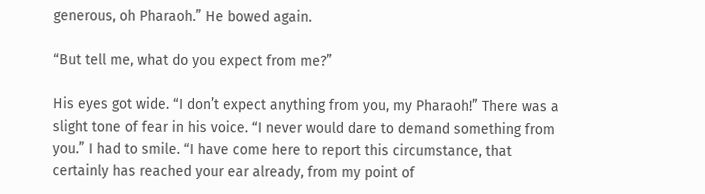generous, oh Pharaoh.” He bowed again.

“But tell me, what do you expect from me?”

His eyes got wide. “I don’t expect anything from you, my Pharaoh!” There was a slight tone of fear in his voice. “I never would dare to demand something from you.” I had to smile. “I have come here to report this circumstance, that certainly has reached your ear already, from my point of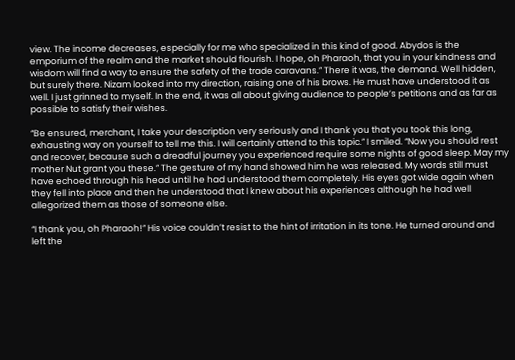view. The income decreases, especially for me who specialized in this kind of good. Abydos is the emporium of the realm and the market should flourish. I hope, oh Pharaoh, that you in your kindness and wisdom will find a way to ensure the safety of the trade caravans.” There it was, the demand. Well hidden, but surely there. Nizam looked into my direction, raising one of his brows. He must have understood it as well. I just grinned to myself. In the end, it was all about giving audience to people’s petitions and as far as possible to satisfy their wishes.

“Be ensured, merchant, I take your description very seriously and I thank you that you took this long, exhausting way on yourself to tell me this. I will certainly attend to this topic.” I smiled. “Now you should rest and recover, because such a dreadful journey you experienced require some nights of good sleep. May my mother Nut grant you these.” The gesture of my hand showed him he was released. My words still must have echoed through his head until he had understood them completely. His eyes got wide again when they fell into place and then he understood that I knew about his experiences although he had well allegorized them as those of someone else.

“I thank you, oh Pharaoh!” His voice couldn’t resist to the hint of irritation in its tone. He turned around and left the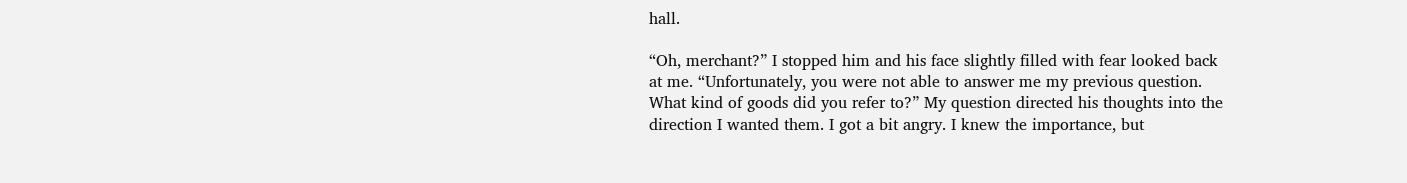hall.

“Oh, merchant?” I stopped him and his face slightly filled with fear looked back at me. “Unfortunately, you were not able to answer me my previous question. What kind of goods did you refer to?” My question directed his thoughts into the direction I wanted them. I got a bit angry. I knew the importance, but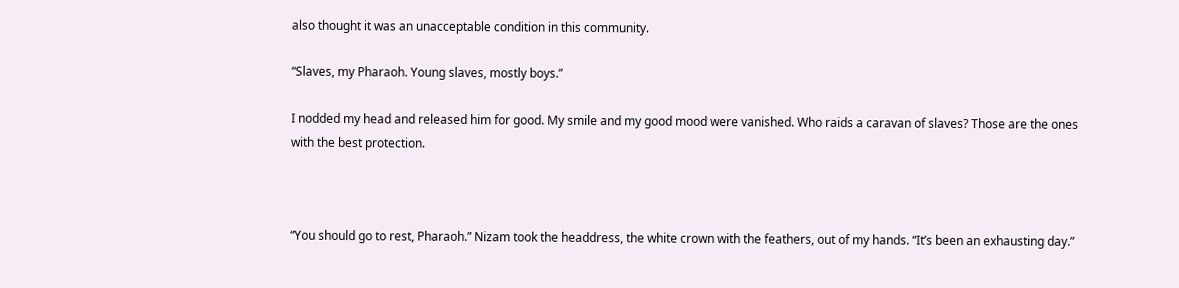also thought it was an unacceptable condition in this community.

“Slaves, my Pharaoh. Young slaves, mostly boys.”

I nodded my head and released him for good. My smile and my good mood were vanished. Who raids a caravan of slaves? Those are the ones with the best protection.



“You should go to rest, Pharaoh.” Nizam took the headdress, the white crown with the feathers, out of my hands. “It’s been an exhausting day.”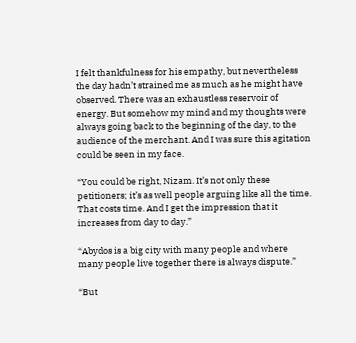I felt thankfulness for his empathy, but nevertheless the day hadn’t strained me as much as he might have observed. There was an exhaustless reservoir of energy. But somehow my mind and my thoughts were always going back to the beginning of the day, to the audience of the merchant. And I was sure this agitation could be seen in my face.

“You could be right, Nizam. It’s not only these petitioners; it’s as well people arguing like all the time. That costs time. And I get the impression that it increases from day to day.”

“Abydos is a big city with many people and where many people live together there is always dispute.”

“But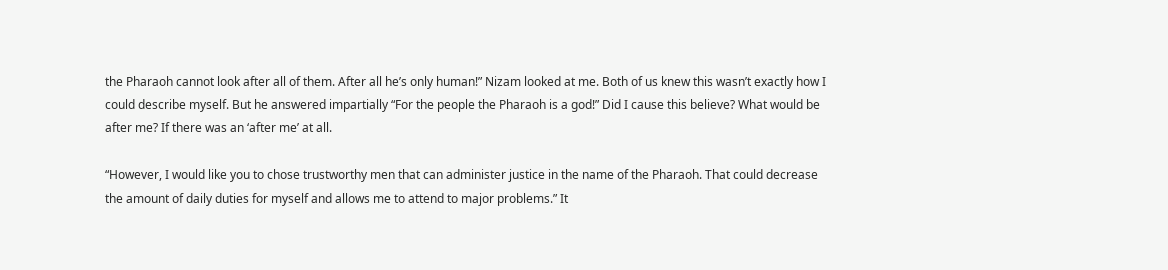the Pharaoh cannot look after all of them. After all he’s only human!” Nizam looked at me. Both of us knew this wasn’t exactly how I could describe myself. But he answered impartially “For the people the Pharaoh is a god!” Did I cause this believe? What would be after me? If there was an ‘after me’ at all.

“However, I would like you to chose trustworthy men that can administer justice in the name of the Pharaoh. That could decrease the amount of daily duties for myself and allows me to attend to major problems.” It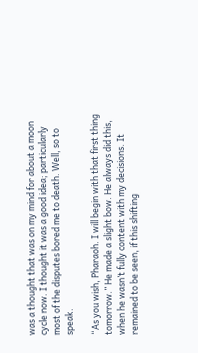was a thought that was on my mind for about a moon cycle now. I thought it was a good idea; particularly most of the disputes bored me to death. Well, so to speak.

“As you wish, Pharaoh. I will begin with that first thing tomorrow.” He made a slight bow. He always did this, when he wasn’t fully content with my decisions. It remained to be seen, if this shifting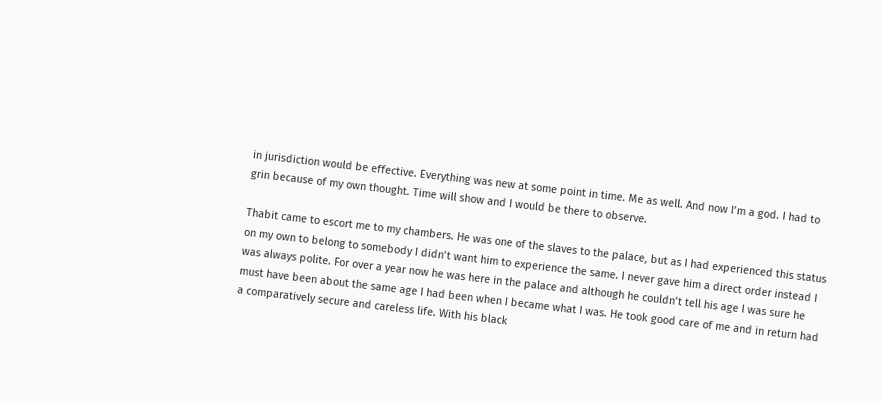in jurisdiction would be effective. Everything was new at some point in time. Me as well. And now I’m a god. I had to grin because of my own thought. Time will show and I would be there to observe.

Thabit came to escort me to my chambers. He was one of the slaves to the palace, but as I had experienced this status on my own to belong to somebody I didn’t want him to experience the same. I never gave him a direct order instead I was always polite. For over a year now he was here in the palace and although he couldn’t tell his age I was sure he must have been about the same age I had been when I became what I was. He took good care of me and in return had a comparatively secure and careless life. With his black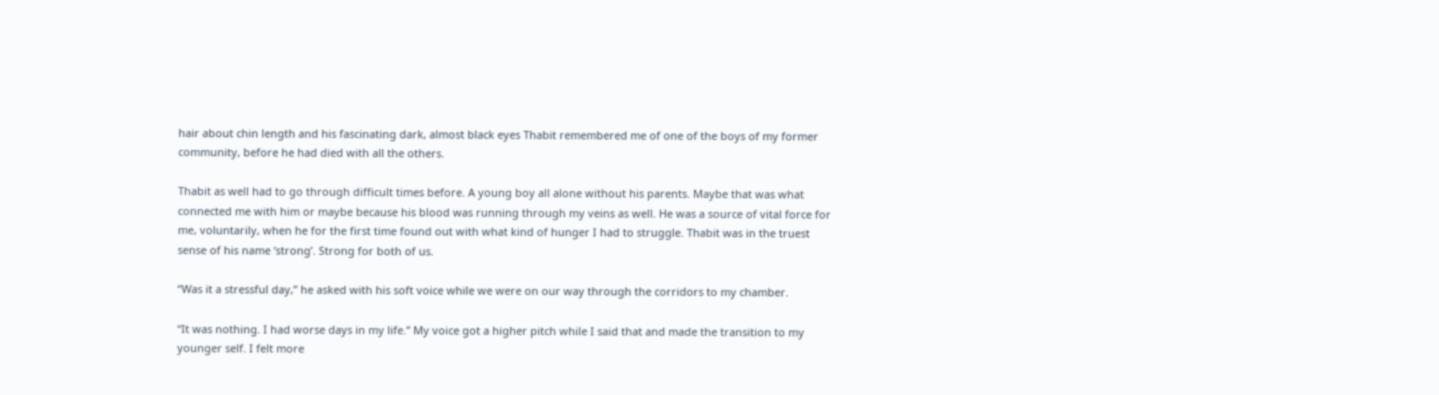hair about chin length and his fascinating dark, almost black eyes Thabit remembered me of one of the boys of my former community, before he had died with all the others.

Thabit as well had to go through difficult times before. A young boy all alone without his parents. Maybe that was what connected me with him or maybe because his blood was running through my veins as well. He was a source of vital force for me, voluntarily, when he for the first time found out with what kind of hunger I had to struggle. Thabit was in the truest sense of his name ‘strong’. Strong for both of us.

“Was it a stressful day,” he asked with his soft voice while we were on our way through the corridors to my chamber.

“It was nothing. I had worse days in my life.” My voice got a higher pitch while I said that and made the transition to my younger self. I felt more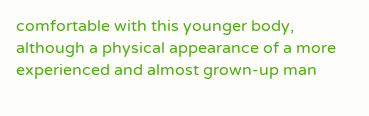comfortable with this younger body, although a physical appearance of a more experienced and almost grown-up man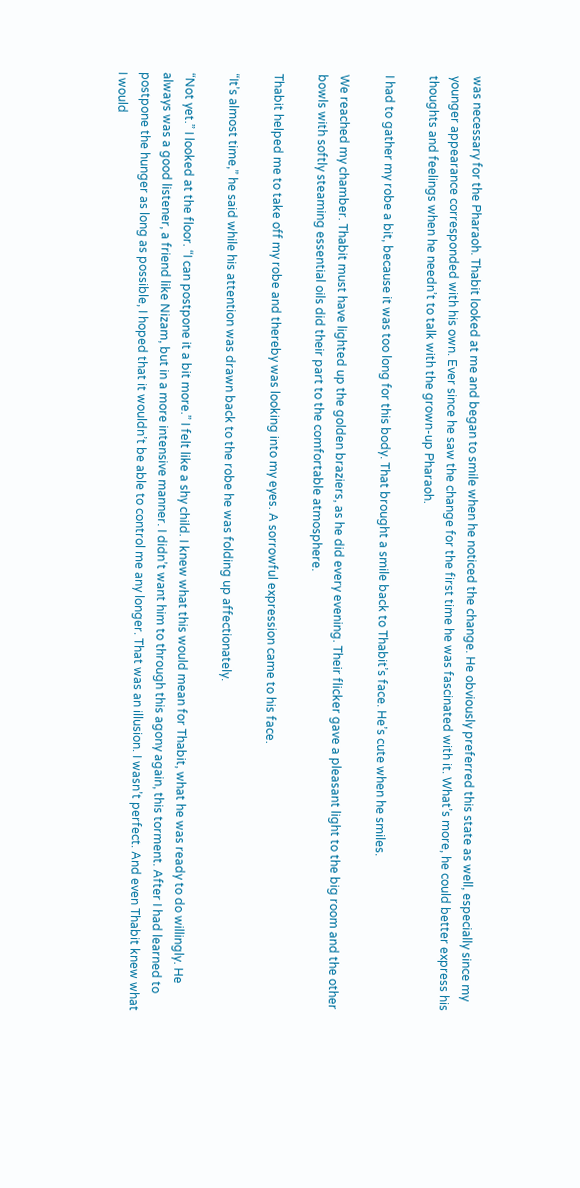was necessary for the Pharaoh. Thabit looked at me and began to smile when he noticed the change. He obviously preferred this state as well, especially since my younger appearance corresponded with his own. Ever since he saw the change for the first time he was fascinated with it. What’s more, he could better express his thoughts and feelings when he needn’t to talk with the grown-up Pharaoh.

I had to gather my robe a bit, because it was too long for this body. That brought a smile back to Thabit’s face. He’s cute when he smiles.

We reached my chamber. Thabit must have lighted up the golden braziers, as he did every evening. Their flicker gave a pleasant light to the big room and the other bowls with softly steaming essential oils did their part to the comfortable atmosphere.

Thabit helped me to take off my robe and thereby was looking into my eyes. A sorrowful expression came to his face.

“It’s almost time,” he said while his attention was drawn back to the robe he was folding up affectionately.

“Not yet.” I looked at the floor. “I can postpone it a bit more.” I felt like a shy child. I knew what this would mean for Thabit, what he was ready to do willingly. He always was a good listener, a friend like Nizam, but in a more intensive manner. I didn’t want him to through this agony again, this torment. After I had learned to postpone the hunger as long as possible, I hoped that it wouldn’t be able to control me any longer. That was an illusion. I wasn’t perfect. And even Thabit knew what I would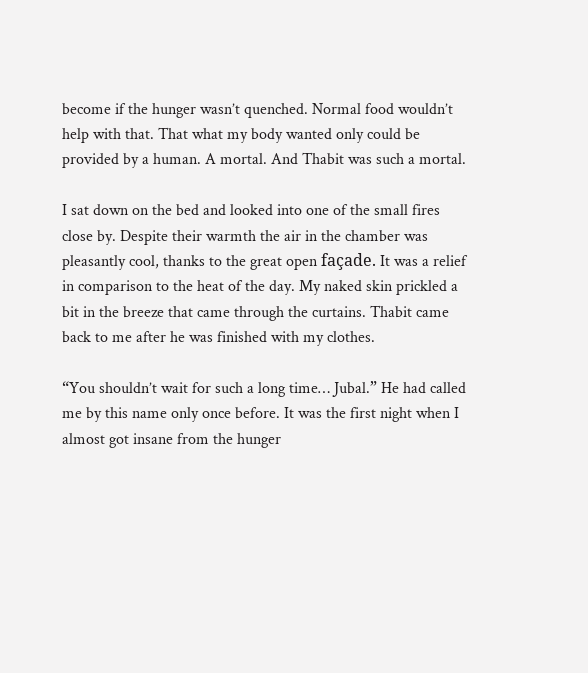become if the hunger wasn’t quenched. Normal food wouldn’t help with that. That what my body wanted only could be provided by a human. A mortal. And Thabit was such a mortal.

I sat down on the bed and looked into one of the small fires close by. Despite their warmth the air in the chamber was pleasantly cool, thanks to the great open façade. It was a relief in comparison to the heat of the day. My naked skin prickled a bit in the breeze that came through the curtains. Thabit came back to me after he was finished with my clothes.

“You shouldn’t wait for such a long time… Jubal.” He had called me by this name only once before. It was the first night when I almost got insane from the hunger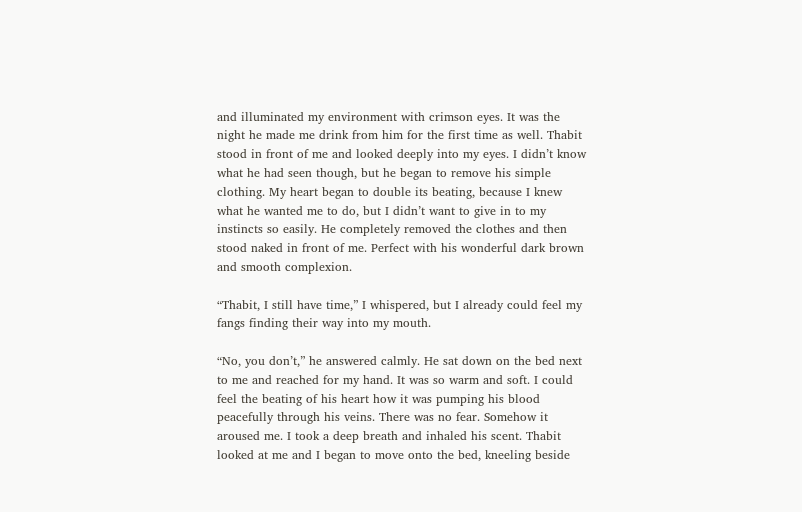and illuminated my environment with crimson eyes. It was the night he made me drink from him for the first time as well. Thabit stood in front of me and looked deeply into my eyes. I didn’t know what he had seen though, but he began to remove his simple clothing. My heart began to double its beating, because I knew what he wanted me to do, but I didn’t want to give in to my instincts so easily. He completely removed the clothes and then stood naked in front of me. Perfect with his wonderful dark brown and smooth complexion.

“Thabit, I still have time,” I whispered, but I already could feel my fangs finding their way into my mouth.

“No, you don’t,” he answered calmly. He sat down on the bed next to me and reached for my hand. It was so warm and soft. I could feel the beating of his heart how it was pumping his blood peacefully through his veins. There was no fear. Somehow it aroused me. I took a deep breath and inhaled his scent. Thabit looked at me and I began to move onto the bed, kneeling beside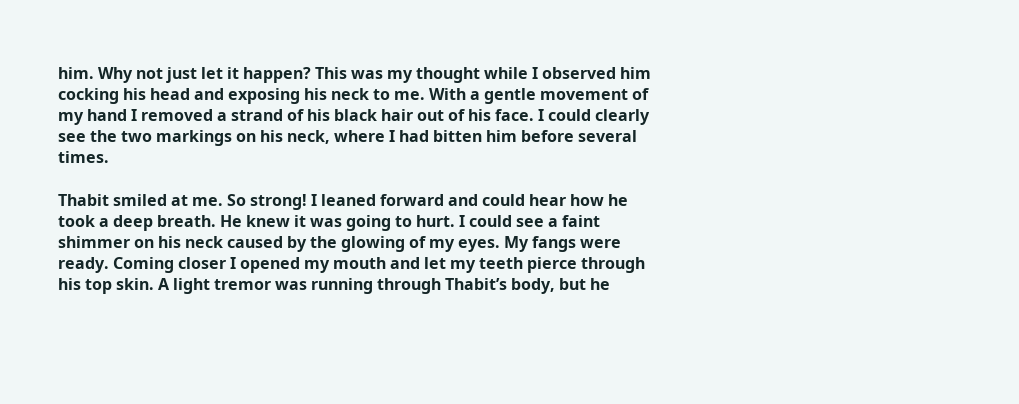him. Why not just let it happen? This was my thought while I observed him cocking his head and exposing his neck to me. With a gentle movement of my hand I removed a strand of his black hair out of his face. I could clearly see the two markings on his neck, where I had bitten him before several times.

Thabit smiled at me. So strong! I leaned forward and could hear how he took a deep breath. He knew it was going to hurt. I could see a faint shimmer on his neck caused by the glowing of my eyes. My fangs were ready. Coming closer I opened my mouth and let my teeth pierce through his top skin. A light tremor was running through Thabit’s body, but he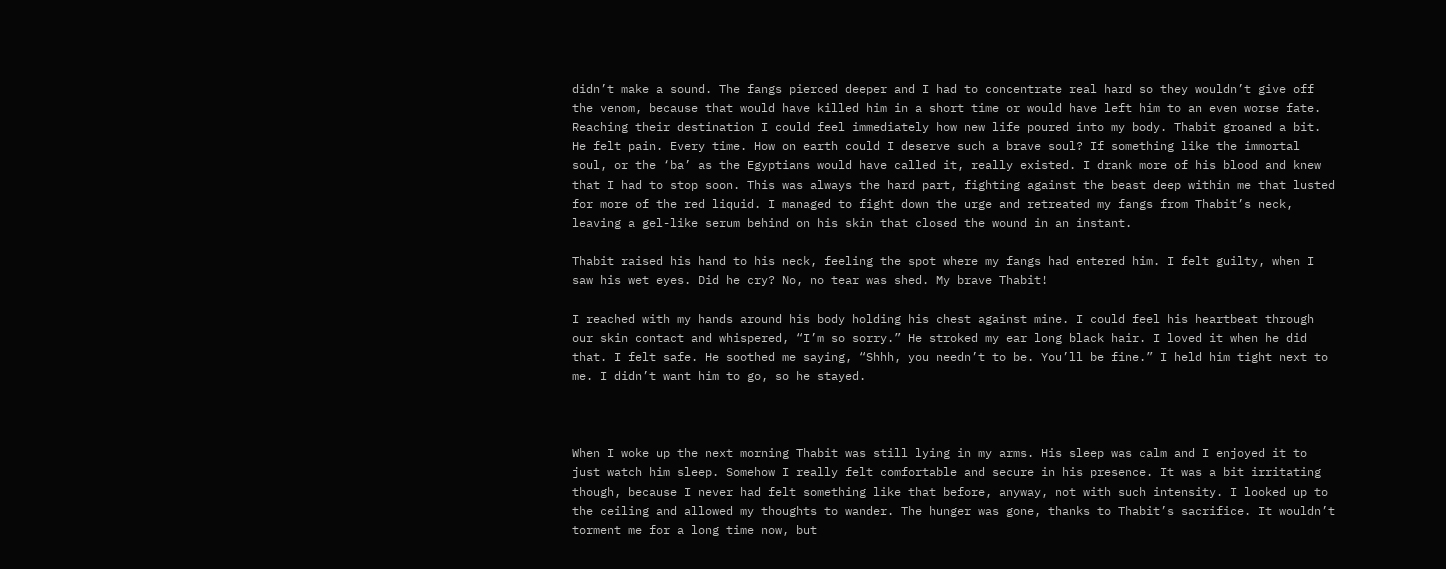didn’t make a sound. The fangs pierced deeper and I had to concentrate real hard so they wouldn’t give off the venom, because that would have killed him in a short time or would have left him to an even worse fate. Reaching their destination I could feel immediately how new life poured into my body. Thabit groaned a bit. He felt pain. Every time. How on earth could I deserve such a brave soul? If something like the immortal soul, or the ‘ba’ as the Egyptians would have called it, really existed. I drank more of his blood and knew that I had to stop soon. This was always the hard part, fighting against the beast deep within me that lusted for more of the red liquid. I managed to fight down the urge and retreated my fangs from Thabit’s neck, leaving a gel-like serum behind on his skin that closed the wound in an instant.

Thabit raised his hand to his neck, feeling the spot where my fangs had entered him. I felt guilty, when I saw his wet eyes. Did he cry? No, no tear was shed. My brave Thabit!

I reached with my hands around his body holding his chest against mine. I could feel his heartbeat through our skin contact and whispered, “I’m so sorry.” He stroked my ear long black hair. I loved it when he did that. I felt safe. He soothed me saying, “Shhh, you needn’t to be. You’ll be fine.” I held him tight next to me. I didn’t want him to go, so he stayed.



When I woke up the next morning Thabit was still lying in my arms. His sleep was calm and I enjoyed it to just watch him sleep. Somehow I really felt comfortable and secure in his presence. It was a bit irritating though, because I never had felt something like that before, anyway, not with such intensity. I looked up to the ceiling and allowed my thoughts to wander. The hunger was gone, thanks to Thabit’s sacrifice. It wouldn’t torment me for a long time now, but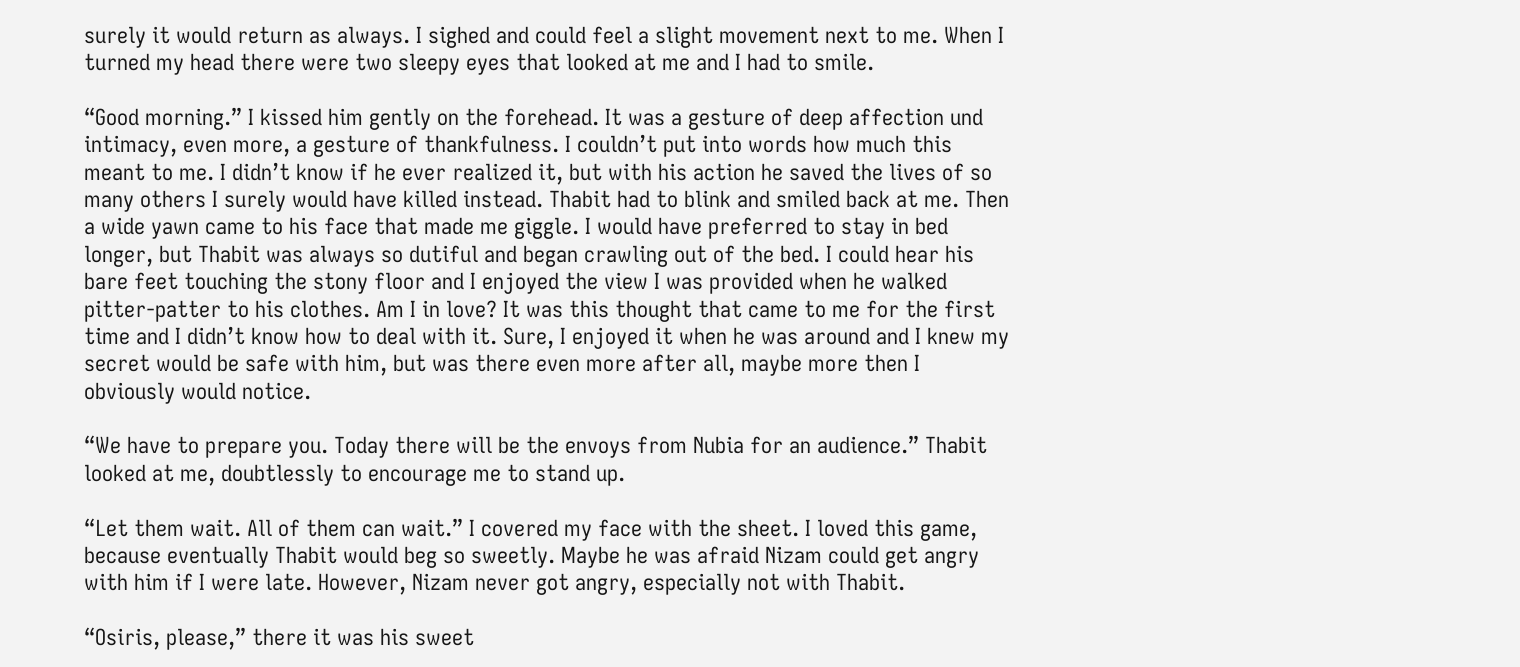surely it would return as always. I sighed and could feel a slight movement next to me. When I turned my head there were two sleepy eyes that looked at me and I had to smile.

“Good morning.” I kissed him gently on the forehead. It was a gesture of deep affection und intimacy, even more, a gesture of thankfulness. I couldn’t put into words how much this meant to me. I didn’t know if he ever realized it, but with his action he saved the lives of so many others I surely would have killed instead. Thabit had to blink and smiled back at me. Then a wide yawn came to his face that made me giggle. I would have preferred to stay in bed longer, but Thabit was always so dutiful and began crawling out of the bed. I could hear his bare feet touching the stony floor and I enjoyed the view I was provided when he walked pitter-patter to his clothes. Am I in love? It was this thought that came to me for the first time and I didn’t know how to deal with it. Sure, I enjoyed it when he was around and I knew my secret would be safe with him, but was there even more after all, maybe more then I obviously would notice.

“We have to prepare you. Today there will be the envoys from Nubia for an audience.” Thabit looked at me, doubtlessly to encourage me to stand up.

“Let them wait. All of them can wait.” I covered my face with the sheet. I loved this game, because eventually Thabit would beg so sweetly. Maybe he was afraid Nizam could get angry with him if I were late. However, Nizam never got angry, especially not with Thabit.

“Osiris, please,” there it was his sweet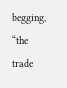begging, “the trade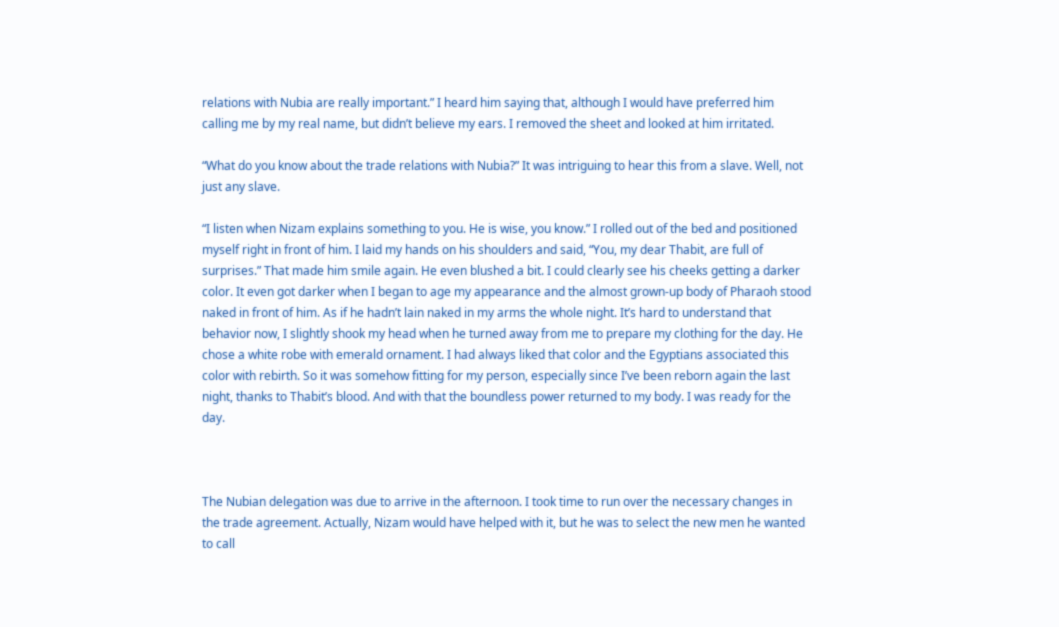relations with Nubia are really important.” I heard him saying that, although I would have preferred him calling me by my real name, but didn’t believe my ears. I removed the sheet and looked at him irritated.

“What do you know about the trade relations with Nubia?” It was intriguing to hear this from a slave. Well, not just any slave.

“I listen when Nizam explains something to you. He is wise, you know.” I rolled out of the bed and positioned myself right in front of him. I laid my hands on his shoulders and said, “You, my dear Thabit, are full of surprises.” That made him smile again. He even blushed a bit. I could clearly see his cheeks getting a darker color. It even got darker when I began to age my appearance and the almost grown-up body of Pharaoh stood naked in front of him. As if he hadn’t lain naked in my arms the whole night. It’s hard to understand that behavior now, I slightly shook my head when he turned away from me to prepare my clothing for the day. He chose a white robe with emerald ornament. I had always liked that color and the Egyptians associated this color with rebirth. So it was somehow fitting for my person, especially since I’ve been reborn again the last night, thanks to Thabit’s blood. And with that the boundless power returned to my body. I was ready for the day.



The Nubian delegation was due to arrive in the afternoon. I took time to run over the necessary changes in the trade agreement. Actually, Nizam would have helped with it, but he was to select the new men he wanted to call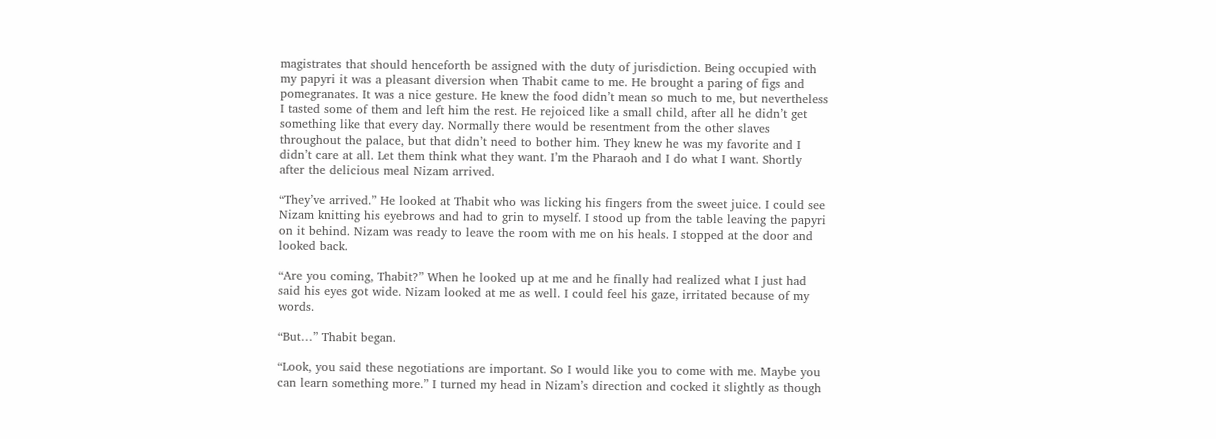magistrates that should henceforth be assigned with the duty of jurisdiction. Being occupied with my papyri it was a pleasant diversion when Thabit came to me. He brought a paring of figs and pomegranates. It was a nice gesture. He knew the food didn’t mean so much to me, but nevertheless I tasted some of them and left him the rest. He rejoiced like a small child, after all he didn’t get something like that every day. Normally there would be resentment from the other slaves throughout the palace, but that didn’t need to bother him. They knew he was my favorite and I didn’t care at all. Let them think what they want. I’m the Pharaoh and I do what I want. Shortly after the delicious meal Nizam arrived.

“They’ve arrived.” He looked at Thabit who was licking his fingers from the sweet juice. I could see Nizam knitting his eyebrows and had to grin to myself. I stood up from the table leaving the papyri on it behind. Nizam was ready to leave the room with me on his heals. I stopped at the door and looked back.

“Are you coming, Thabit?” When he looked up at me and he finally had realized what I just had said his eyes got wide. Nizam looked at me as well. I could feel his gaze, irritated because of my words.

“But…” Thabit began.

“Look, you said these negotiations are important. So I would like you to come with me. Maybe you can learn something more.” I turned my head in Nizam’s direction and cocked it slightly as though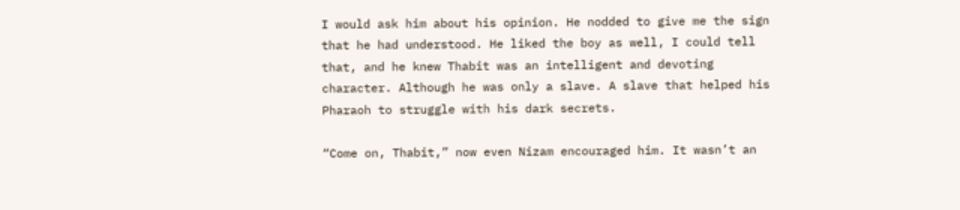I would ask him about his opinion. He nodded to give me the sign that he had understood. He liked the boy as well, I could tell that, and he knew Thabit was an intelligent and devoting character. Although he was only a slave. A slave that helped his Pharaoh to struggle with his dark secrets.

“Come on, Thabit,” now even Nizam encouraged him. It wasn’t an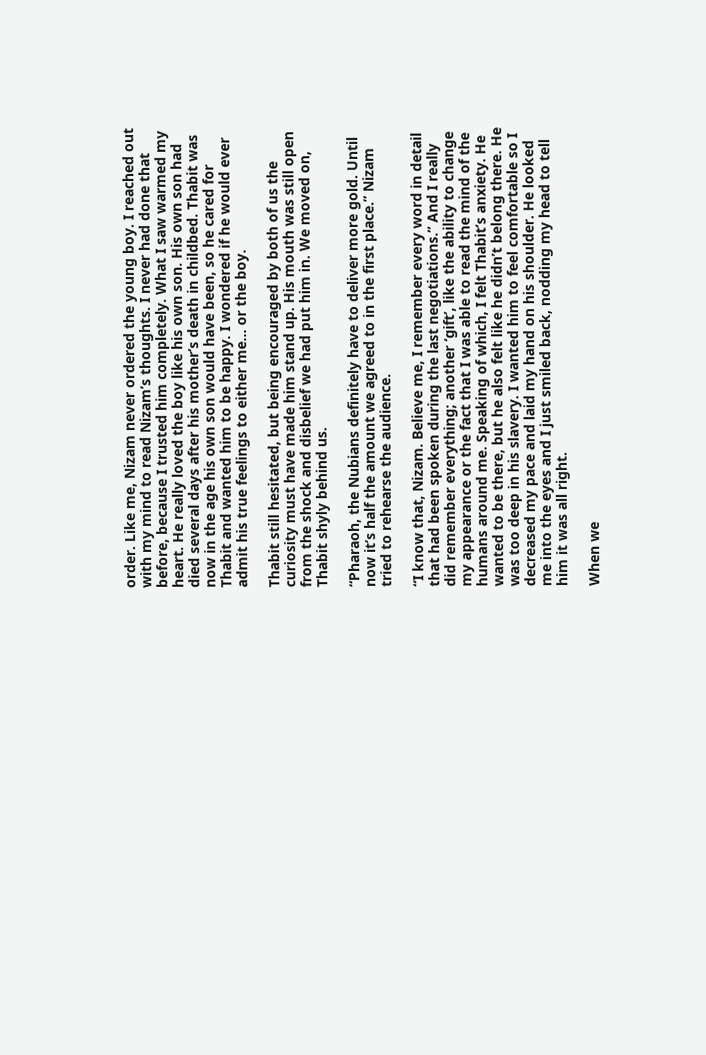order. Like me, Nizam never ordered the young boy. I reached out with my mind to read Nizam’s thoughts. I never had done that before, because I trusted him completely. What I saw warmed my heart. He really loved the boy like his own son. His own son had died several days after his mother’s death in childbed. Thabit was now in the age his own son would have been, so he cared for Thabit and wanted him to be happy. I wondered if he would ever admit his true feelings to either me… or the boy.

Thabit still hesitated, but being encouraged by both of us the curiosity must have made him stand up. His mouth was still open from the shock and disbelief we had put him in. We moved on, Thabit shyly behind us.

“Pharaoh, the Nubians definitely have to deliver more gold. Until now it’s half the amount we agreed to in the first place.” Nizam tried to rehearse the audience.

“I know that, Nizam. Believe me, I remember every word in detail that had been spoken during the last negotiations.” And I really did remember everything; another ‘gift’, like the ability to change my appearance or the fact that I was able to read the mind of the humans around me. Speaking of which, I felt Thabit’s anxiety. He wanted to be there, but he also felt like he didn’t belong there. He was too deep in his slavery. I wanted him to feel comfortable so I decreased my pace and laid my hand on his shoulder. He looked me into the eyes and I just smiled back, nodding my head to tell him it was all right.

When we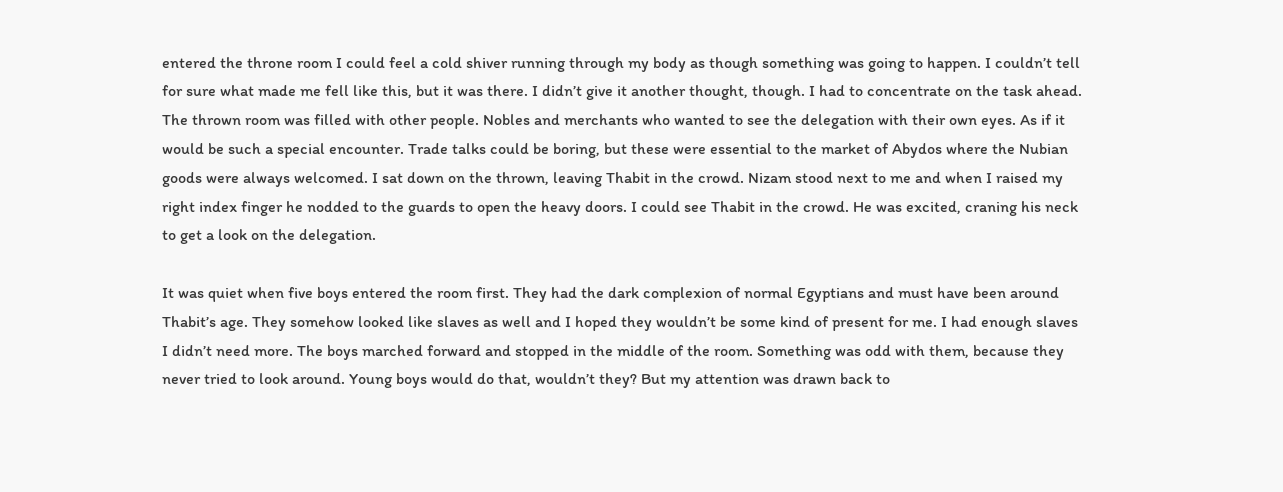entered the throne room I could feel a cold shiver running through my body as though something was going to happen. I couldn’t tell for sure what made me fell like this, but it was there. I didn’t give it another thought, though. I had to concentrate on the task ahead. The thrown room was filled with other people. Nobles and merchants who wanted to see the delegation with their own eyes. As if it would be such a special encounter. Trade talks could be boring, but these were essential to the market of Abydos where the Nubian goods were always welcomed. I sat down on the thrown, leaving Thabit in the crowd. Nizam stood next to me and when I raised my right index finger he nodded to the guards to open the heavy doors. I could see Thabit in the crowd. He was excited, craning his neck to get a look on the delegation.

It was quiet when five boys entered the room first. They had the dark complexion of normal Egyptians and must have been around Thabit’s age. They somehow looked like slaves as well and I hoped they wouldn’t be some kind of present for me. I had enough slaves I didn’t need more. The boys marched forward and stopped in the middle of the room. Something was odd with them, because they never tried to look around. Young boys would do that, wouldn’t they? But my attention was drawn back to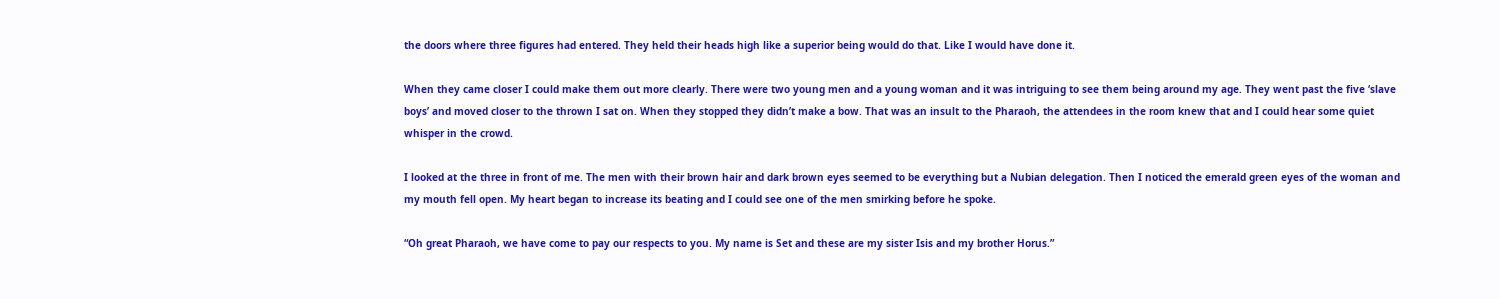the doors where three figures had entered. They held their heads high like a superior being would do that. Like I would have done it.

When they came closer I could make them out more clearly. There were two young men and a young woman and it was intriguing to see them being around my age. They went past the five ‘slave boys’ and moved closer to the thrown I sat on. When they stopped they didn’t make a bow. That was an insult to the Pharaoh, the attendees in the room knew that and I could hear some quiet whisper in the crowd.

I looked at the three in front of me. The men with their brown hair and dark brown eyes seemed to be everything but a Nubian delegation. Then I noticed the emerald green eyes of the woman and my mouth fell open. My heart began to increase its beating and I could see one of the men smirking before he spoke.

“Oh great Pharaoh, we have come to pay our respects to you. My name is Set and these are my sister Isis and my brother Horus.”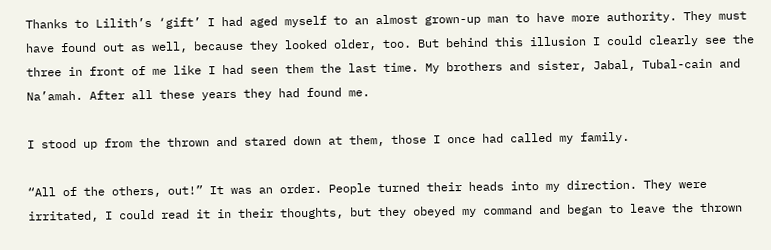Thanks to Lilith’s ‘gift’ I had aged myself to an almost grown-up man to have more authority. They must have found out as well, because they looked older, too. But behind this illusion I could clearly see the three in front of me like I had seen them the last time. My brothers and sister, Jabal, Tubal-cain and Na’amah. After all these years they had found me.

I stood up from the thrown and stared down at them, those I once had called my family.

“All of the others, out!” It was an order. People turned their heads into my direction. They were irritated, I could read it in their thoughts, but they obeyed my command and began to leave the thrown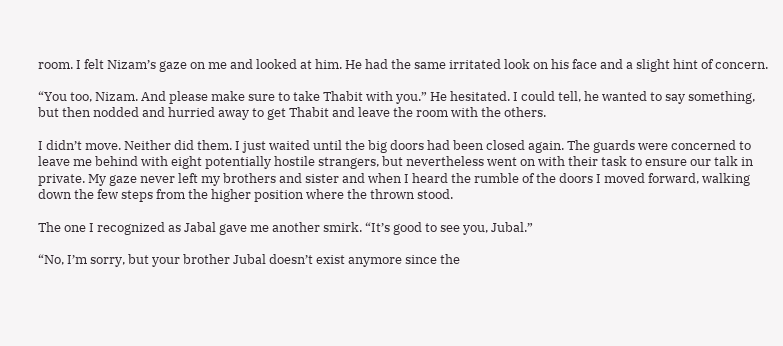room. I felt Nizam’s gaze on me and looked at him. He had the same irritated look on his face and a slight hint of concern.

“You too, Nizam. And please make sure to take Thabit with you.” He hesitated. I could tell, he wanted to say something, but then nodded and hurried away to get Thabit and leave the room with the others.

I didn’t move. Neither did them. I just waited until the big doors had been closed again. The guards were concerned to leave me behind with eight potentially hostile strangers, but nevertheless went on with their task to ensure our talk in private. My gaze never left my brothers and sister and when I heard the rumble of the doors I moved forward, walking down the few steps from the higher position where the thrown stood.

The one I recognized as Jabal gave me another smirk. “It’s good to see you, Jubal.”

“No, I’m sorry, but your brother Jubal doesn’t exist anymore since the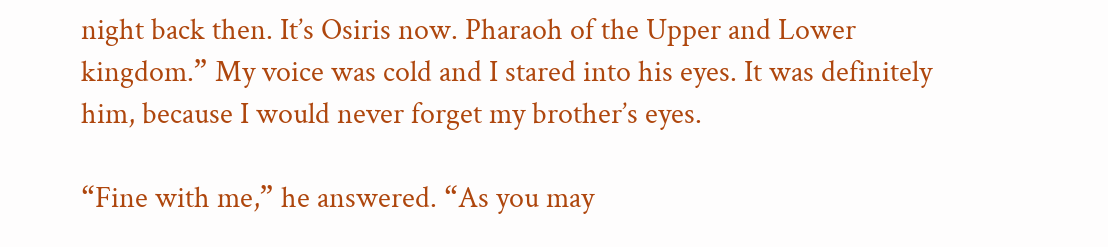night back then. It’s Osiris now. Pharaoh of the Upper and Lower kingdom.” My voice was cold and I stared into his eyes. It was definitely him, because I would never forget my brother’s eyes.

“Fine with me,” he answered. “As you may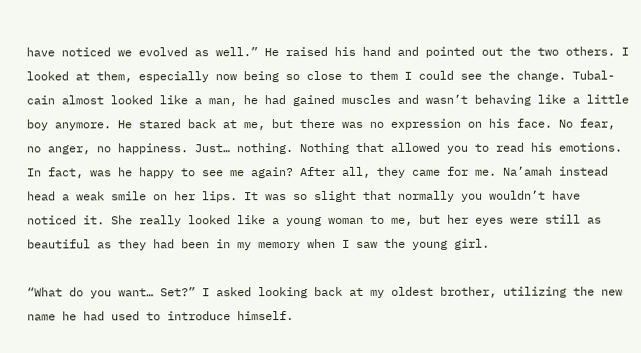have noticed we evolved as well.” He raised his hand and pointed out the two others. I looked at them, especially now being so close to them I could see the change. Tubal-cain almost looked like a man, he had gained muscles and wasn’t behaving like a little boy anymore. He stared back at me, but there was no expression on his face. No fear, no anger, no happiness. Just… nothing. Nothing that allowed you to read his emotions. In fact, was he happy to see me again? After all, they came for me. Na’amah instead head a weak smile on her lips. It was so slight that normally you wouldn’t have noticed it. She really looked like a young woman to me, but her eyes were still as beautiful as they had been in my memory when I saw the young girl.

“What do you want… Set?” I asked looking back at my oldest brother, utilizing the new name he had used to introduce himself.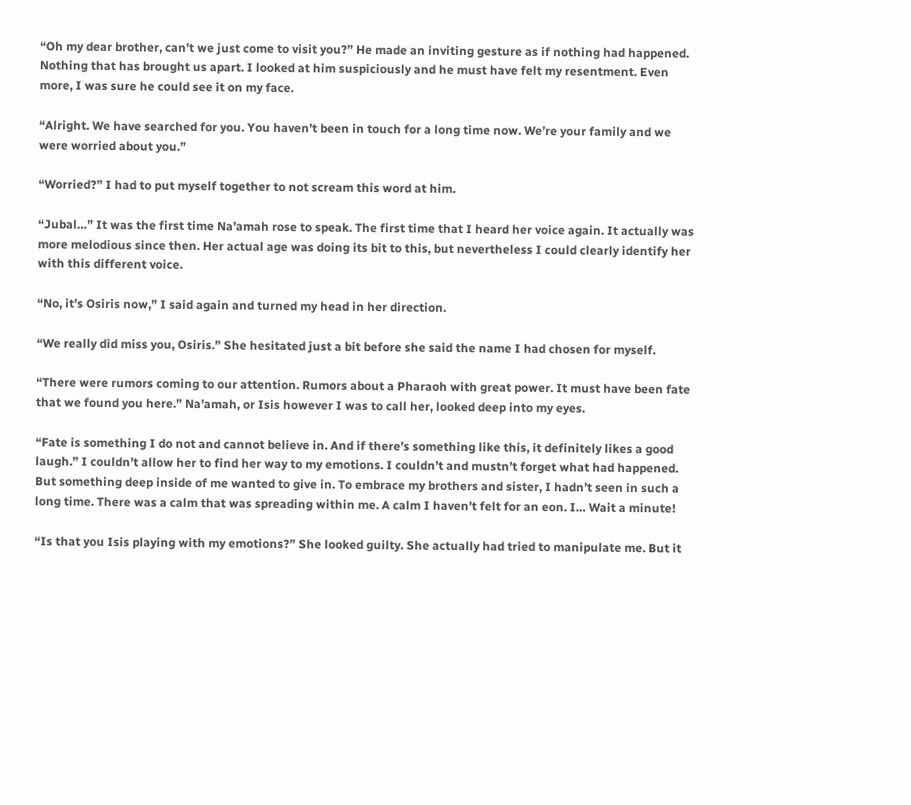“Oh my dear brother, can’t we just come to visit you?” He made an inviting gesture as if nothing had happened. Nothing that has brought us apart. I looked at him suspiciously and he must have felt my resentment. Even more, I was sure he could see it on my face.

“Alright. We have searched for you. You haven’t been in touch for a long time now. We’re your family and we were worried about you.”

“Worried?” I had to put myself together to not scream this word at him.

“Jubal…” It was the first time Na’amah rose to speak. The first time that I heard her voice again. It actually was more melodious since then. Her actual age was doing its bit to this, but nevertheless I could clearly identify her with this different voice.

“No, it’s Osiris now,” I said again and turned my head in her direction.

“We really did miss you, Osiris.” She hesitated just a bit before she said the name I had chosen for myself.

“There were rumors coming to our attention. Rumors about a Pharaoh with great power. It must have been fate that we found you here.” Na’amah, or Isis however I was to call her, looked deep into my eyes.

“Fate is something I do not and cannot believe in. And if there’s something like this, it definitely likes a good laugh.” I couldn’t allow her to find her way to my emotions. I couldn’t and mustn’t forget what had happened. But something deep inside of me wanted to give in. To embrace my brothers and sister, I hadn’t seen in such a long time. There was a calm that was spreading within me. A calm I haven’t felt for an eon. I… Wait a minute!

“Is that you Isis playing with my emotions?” She looked guilty. She actually had tried to manipulate me. But it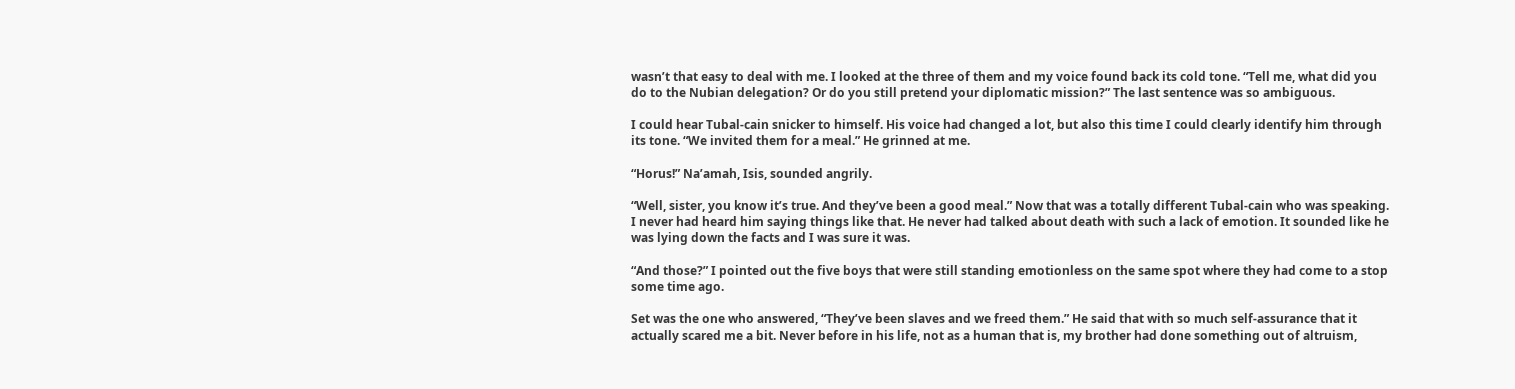wasn’t that easy to deal with me. I looked at the three of them and my voice found back its cold tone. “Tell me, what did you do to the Nubian delegation? Or do you still pretend your diplomatic mission?” The last sentence was so ambiguous.

I could hear Tubal-cain snicker to himself. His voice had changed a lot, but also this time I could clearly identify him through its tone. “We invited them for a meal.” He grinned at me.

“Horus!” Na’amah, Isis, sounded angrily.

“Well, sister, you know it’s true. And they’ve been a good meal.” Now that was a totally different Tubal-cain who was speaking. I never had heard him saying things like that. He never had talked about death with such a lack of emotion. It sounded like he was lying down the facts and I was sure it was.

“And those?” I pointed out the five boys that were still standing emotionless on the same spot where they had come to a stop some time ago.

Set was the one who answered, “They’ve been slaves and we freed them.” He said that with so much self-assurance that it actually scared me a bit. Never before in his life, not as a human that is, my brother had done something out of altruism,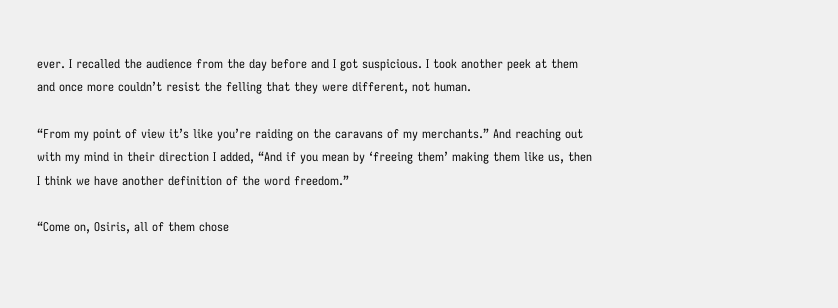ever. I recalled the audience from the day before and I got suspicious. I took another peek at them and once more couldn’t resist the felling that they were different, not human.

“From my point of view it’s like you’re raiding on the caravans of my merchants.” And reaching out with my mind in their direction I added, “And if you mean by ‘freeing them’ making them like us, then I think we have another definition of the word freedom.”

“Come on, Osiris, all of them chose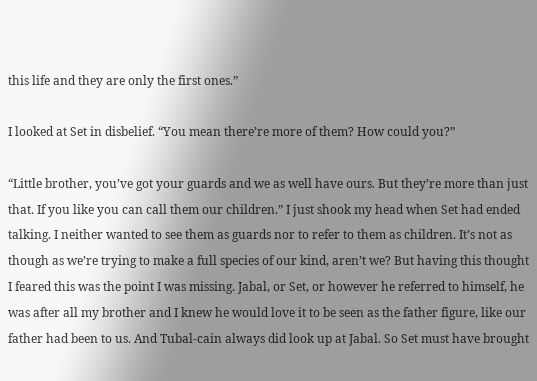this life and they are only the first ones.”

I looked at Set in disbelief. “You mean there’re more of them? How could you?”

“Little brother, you’ve got your guards and we as well have ours. But they’re more than just that. If you like you can call them our children.” I just shook my head when Set had ended talking. I neither wanted to see them as guards nor to refer to them as children. It’s not as though as we’re trying to make a full species of our kind, aren’t we? But having this thought I feared this was the point I was missing. Jabal, or Set, or however he referred to himself, he was after all my brother and I knew he would love it to be seen as the father figure, like our father had been to us. And Tubal-cain always did look up at Jabal. So Set must have brought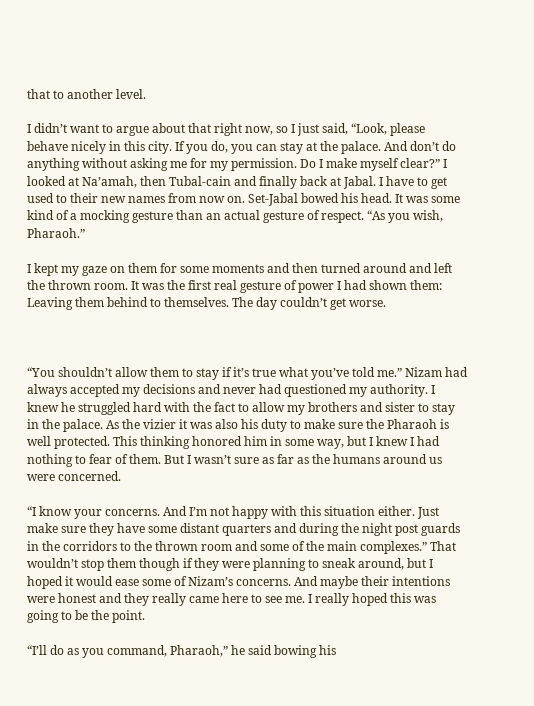that to another level.

I didn’t want to argue about that right now, so I just said, “Look, please behave nicely in this city. If you do, you can stay at the palace. And don’t do anything without asking me for my permission. Do I make myself clear?” I looked at Na’amah, then Tubal-cain and finally back at Jabal. I have to get used to their new names from now on. Set-Jabal bowed his head. It was some kind of a mocking gesture than an actual gesture of respect. “As you wish, Pharaoh.”

I kept my gaze on them for some moments and then turned around and left the thrown room. It was the first real gesture of power I had shown them: Leaving them behind to themselves. The day couldn’t get worse.



“You shouldn’t allow them to stay if it’s true what you’ve told me.” Nizam had always accepted my decisions and never had questioned my authority. I knew he struggled hard with the fact to allow my brothers and sister to stay in the palace. As the vizier it was also his duty to make sure the Pharaoh is well protected. This thinking honored him in some way, but I knew I had nothing to fear of them. But I wasn’t sure as far as the humans around us were concerned.

“I know your concerns. And I’m not happy with this situation either. Just make sure they have some distant quarters and during the night post guards in the corridors to the thrown room and some of the main complexes.” That wouldn’t stop them though if they were planning to sneak around, but I hoped it would ease some of Nizam’s concerns. And maybe their intentions were honest and they really came here to see me. I really hoped this was going to be the point.

“I’ll do as you command, Pharaoh,” he said bowing his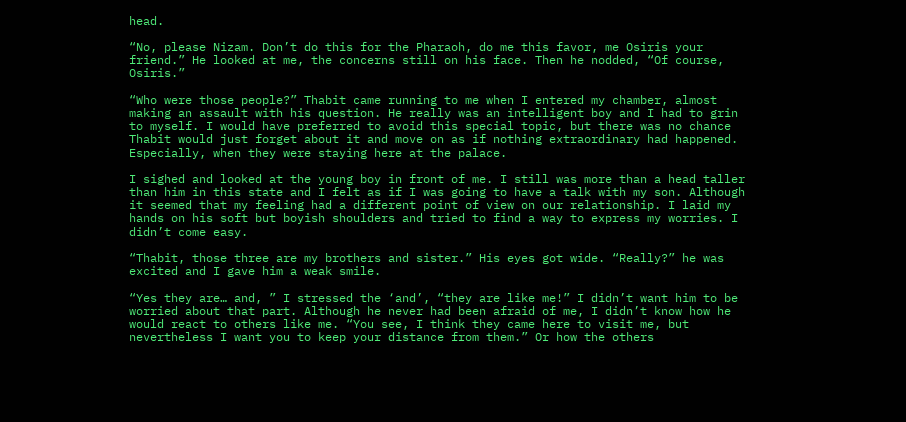head.

“No, please Nizam. Don’t do this for the Pharaoh, do me this favor, me Osiris your friend.” He looked at me, the concerns still on his face. Then he nodded, “Of course, Osiris.”

“Who were those people?” Thabit came running to me when I entered my chamber, almost making an assault with his question. He really was an intelligent boy and I had to grin to myself. I would have preferred to avoid this special topic, but there was no chance Thabit would just forget about it and move on as if nothing extraordinary had happened. Especially, when they were staying here at the palace.

I sighed and looked at the young boy in front of me. I still was more than a head taller than him in this state and I felt as if I was going to have a talk with my son. Although it seemed that my feeling had a different point of view on our relationship. I laid my hands on his soft but boyish shoulders and tried to find a way to express my worries. I didn’t come easy.

“Thabit, those three are my brothers and sister.” His eyes got wide. “Really?” he was excited and I gave him a weak smile.

“Yes they are… and, ” I stressed the ‘and’, “they are like me!” I didn’t want him to be worried about that part. Although he never had been afraid of me, I didn’t know how he would react to others like me. “You see, I think they came here to visit me, but nevertheless I want you to keep your distance from them.” Or how the others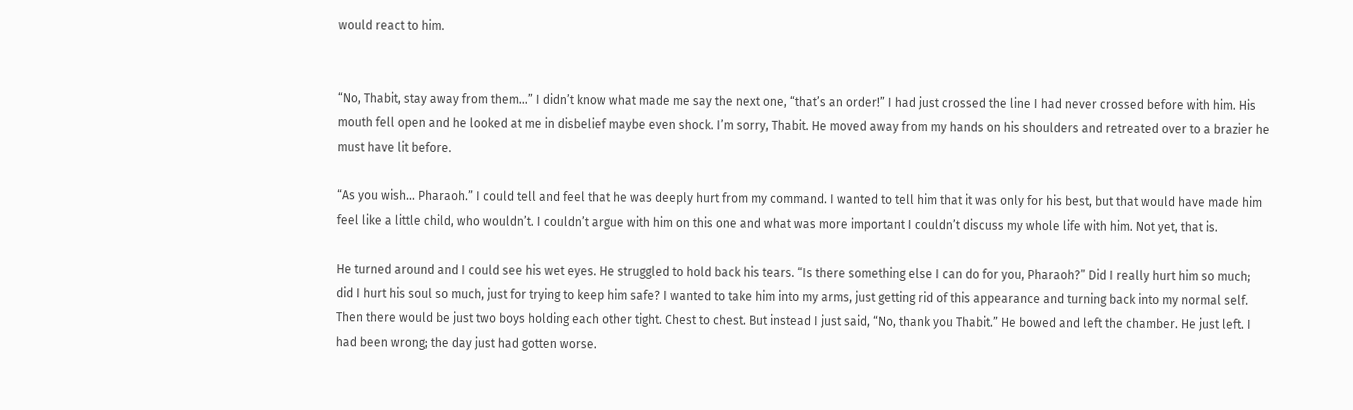would react to him.


“No, Thabit, stay away from them…” I didn’t know what made me say the next one, “that’s an order!” I had just crossed the line I had never crossed before with him. His mouth fell open and he looked at me in disbelief maybe even shock. I’m sorry, Thabit. He moved away from my hands on his shoulders and retreated over to a brazier he must have lit before.

“As you wish… Pharaoh.” I could tell and feel that he was deeply hurt from my command. I wanted to tell him that it was only for his best, but that would have made him feel like a little child, who wouldn’t. I couldn’t argue with him on this one and what was more important I couldn’t discuss my whole life with him. Not yet, that is.

He turned around and I could see his wet eyes. He struggled to hold back his tears. “Is there something else I can do for you, Pharaoh?” Did I really hurt him so much; did I hurt his soul so much, just for trying to keep him safe? I wanted to take him into my arms, just getting rid of this appearance and turning back into my normal self. Then there would be just two boys holding each other tight. Chest to chest. But instead I just said, “No, thank you Thabit.” He bowed and left the chamber. He just left. I had been wrong; the day just had gotten worse.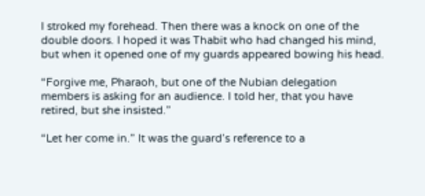I stroked my forehead. Then there was a knock on one of the double doors. I hoped it was Thabit who had changed his mind, but when it opened one of my guards appeared bowing his head.

“Forgive me, Pharaoh, but one of the Nubian delegation members is asking for an audience. I told her, that you have retired, but she insisted.”

“Let her come in.” It was the guard’s reference to a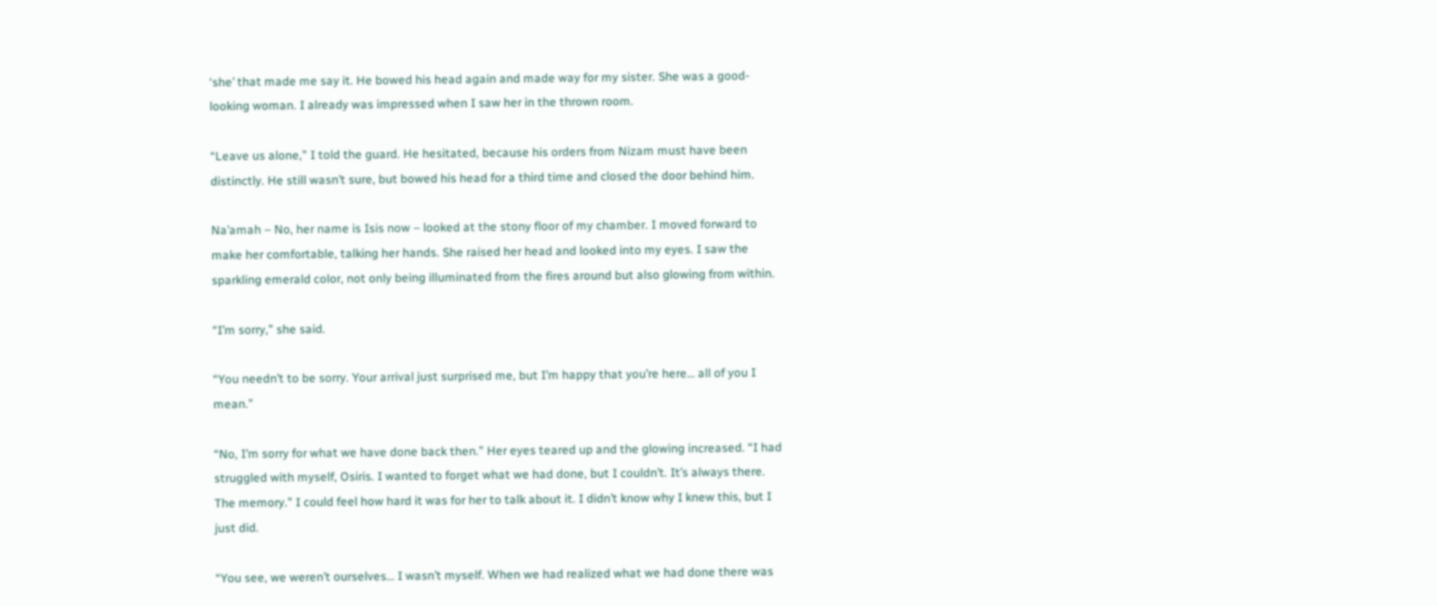‘she’ that made me say it. He bowed his head again and made way for my sister. She was a good-looking woman. I already was impressed when I saw her in the thrown room.

“Leave us alone,” I told the guard. He hesitated, because his orders from Nizam must have been distinctly. He still wasn’t sure, but bowed his head for a third time and closed the door behind him.

Na’amah – No, her name is Isis now – looked at the stony floor of my chamber. I moved forward to make her comfortable, talking her hands. She raised her head and looked into my eyes. I saw the sparkling emerald color, not only being illuminated from the fires around but also glowing from within.

“I’m sorry,” she said.

“You needn’t to be sorry. Your arrival just surprised me, but I’m happy that you’re here… all of you I mean.”

“No, I’m sorry for what we have done back then.” Her eyes teared up and the glowing increased. “I had struggled with myself, Osiris. I wanted to forget what we had done, but I couldn’t. It’s always there. The memory.” I could feel how hard it was for her to talk about it. I didn’t know why I knew this, but I just did.

“You see, we weren’t ourselves… I wasn’t myself. When we had realized what we had done there was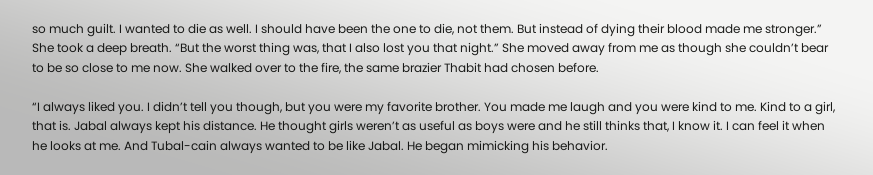so much guilt. I wanted to die as well. I should have been the one to die, not them. But instead of dying their blood made me stronger.” She took a deep breath. “But the worst thing was, that I also lost you that night.” She moved away from me as though she couldn’t bear to be so close to me now. She walked over to the fire, the same brazier Thabit had chosen before.

“I always liked you. I didn’t tell you though, but you were my favorite brother. You made me laugh and you were kind to me. Kind to a girl, that is. Jabal always kept his distance. He thought girls weren’t as useful as boys were and he still thinks that, I know it. I can feel it when he looks at me. And Tubal-cain always wanted to be like Jabal. He began mimicking his behavior.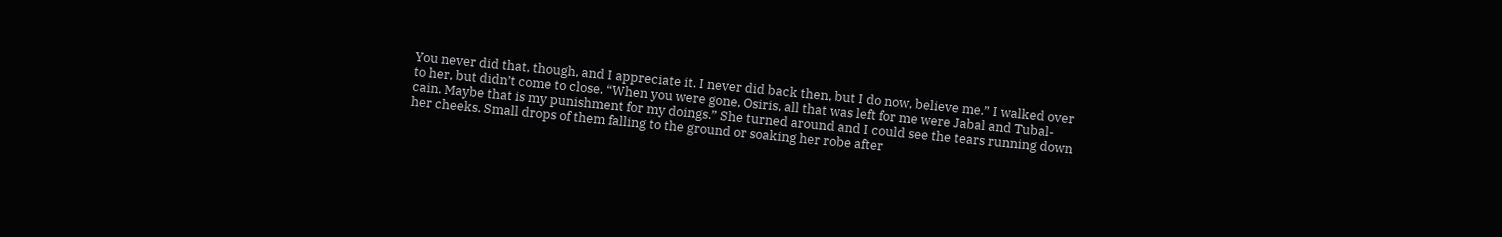You never did that, though, and I appreciate it. I never did back then, but I do now, believe me.” I walked over to her, but didn’t come to close. “When you were gone, Osiris, all that was left for me were Jabal and Tubal-cain. Maybe that is my punishment for my doings.” She turned around and I could see the tears running down her cheeks. Small drops of them falling to the ground or soaking her robe after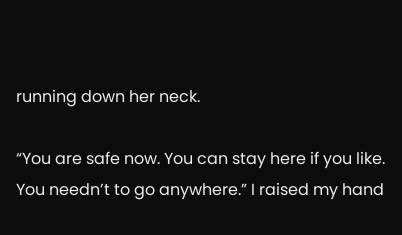running down her neck.

“You are safe now. You can stay here if you like. You needn’t to go anywhere.” I raised my hand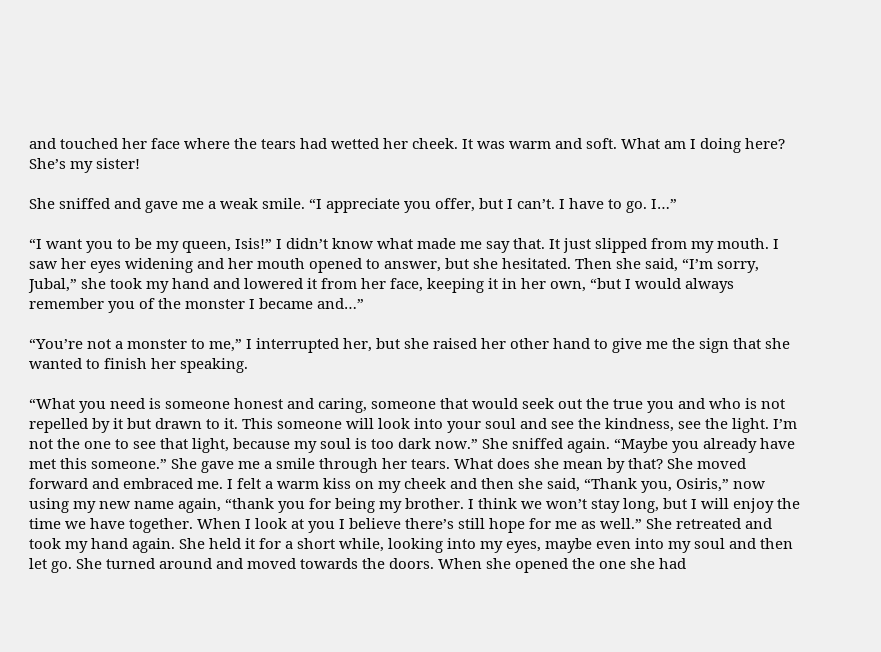and touched her face where the tears had wetted her cheek. It was warm and soft. What am I doing here? She’s my sister!

She sniffed and gave me a weak smile. “I appreciate you offer, but I can’t. I have to go. I…”

“I want you to be my queen, Isis!” I didn’t know what made me say that. It just slipped from my mouth. I saw her eyes widening and her mouth opened to answer, but she hesitated. Then she said, “I’m sorry, Jubal,” she took my hand and lowered it from her face, keeping it in her own, “but I would always remember you of the monster I became and…”

“You’re not a monster to me,” I interrupted her, but she raised her other hand to give me the sign that she wanted to finish her speaking.

“What you need is someone honest and caring, someone that would seek out the true you and who is not repelled by it but drawn to it. This someone will look into your soul and see the kindness, see the light. I’m not the one to see that light, because my soul is too dark now.” She sniffed again. “Maybe you already have met this someone.” She gave me a smile through her tears. What does she mean by that? She moved forward and embraced me. I felt a warm kiss on my cheek and then she said, “Thank you, Osiris,” now using my new name again, “thank you for being my brother. I think we won’t stay long, but I will enjoy the time we have together. When I look at you I believe there’s still hope for me as well.” She retreated and took my hand again. She held it for a short while, looking into my eyes, maybe even into my soul and then let go. She turned around and moved towards the doors. When she opened the one she had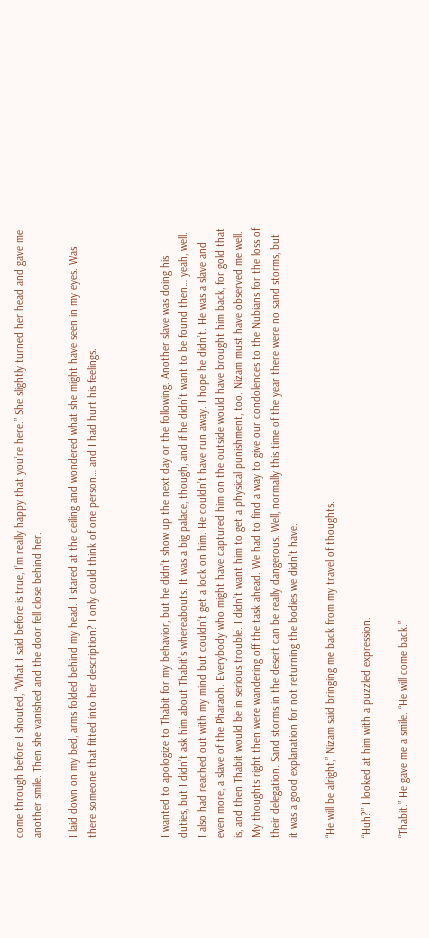come through before I shouted, “What I said before is true, I’m really happy that you’re here.” She slightly turned her head and gave me another smile. Then she vanished and the door fell close behind her.

I laid down on my bed, arms folded behind my head. I stared at the ceiling and wondered what she might have seen in my eyes. Was there someone that fitted into her description? I only could think of one person… and I had hurt his feelings.



I wanted to apologize to Thabit for my behavior, but he didn’t show up the next day or the following. Another slave was doing his duties, but I didn’t ask him about Thabit’s whereabouts. It was a big palace, though, and if he didn’t want to be found then… yeah, well. I also had reached out with my mind but couldn’t get a lock on him. He couldn’t have run away. I hope he didn’t. He was a slave and even more, a slave of the Pharaoh. Everybody who might have captured him on the outside would have brought him back, for gold that is, and then Thabit would be in serious trouble. I didn’t want him to get a physical punishment, too. Nizam must have observed me well. My thoughts right then were wandering off the task ahead. We had to find a way to give our condolences to the Nubians for the loss of their delegation. Sand storms in the desert can be really dangerous. Well, normally this time of the year there were no sand storms, but it was a good explanation for not returning the bodies we didn’t have.

“He will be alright,” Nizam said bringing me back from my travel of thoughts.

“Huh?” I looked at him with a puzzled expression.

“Thabit.” He gave me a smile. “He will come back.”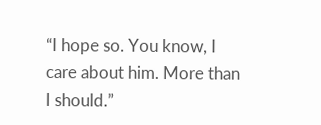“I hope so. You know, I care about him. More than I should.”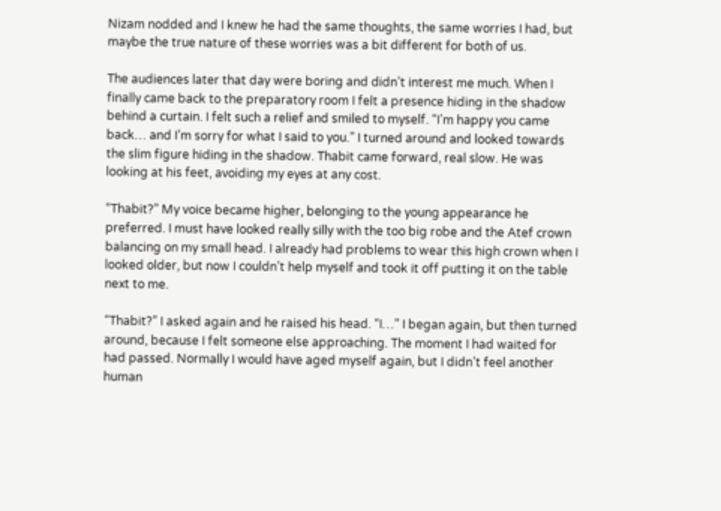Nizam nodded and I knew he had the same thoughts, the same worries I had, but maybe the true nature of these worries was a bit different for both of us.

The audiences later that day were boring and didn’t interest me much. When I finally came back to the preparatory room I felt a presence hiding in the shadow behind a curtain. I felt such a relief and smiled to myself. “I’m happy you came back… and I’m sorry for what I said to you.” I turned around and looked towards the slim figure hiding in the shadow. Thabit came forward, real slow. He was looking at his feet, avoiding my eyes at any cost.

“Thabit?” My voice became higher, belonging to the young appearance he preferred. I must have looked really silly with the too big robe and the Atef crown balancing on my small head. I already had problems to wear this high crown when I looked older, but now I couldn’t help myself and took it off putting it on the table next to me.

“Thabit?” I asked again and he raised his head. “I…” I began again, but then turned around, because I felt someone else approaching. The moment I had waited for had passed. Normally I would have aged myself again, but I didn’t feel another human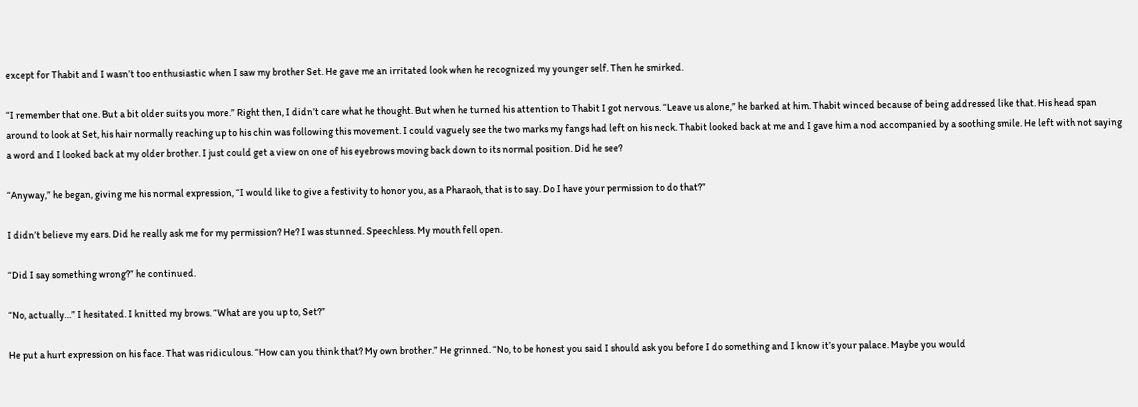except for Thabit and I wasn’t too enthusiastic when I saw my brother Set. He gave me an irritated look when he recognized my younger self. Then he smirked.

“I remember that one. But a bit older suits you more.” Right then, I didn’t care what he thought. But when he turned his attention to Thabit I got nervous. “Leave us alone,” he barked at him. Thabit winced because of being addressed like that. His head span around to look at Set, his hair normally reaching up to his chin was following this movement. I could vaguely see the two marks my fangs had left on his neck. Thabit looked back at me and I gave him a nod accompanied by a soothing smile. He left with not saying a word and I looked back at my older brother. I just could get a view on one of his eyebrows moving back down to its normal position. Did he see?

“Anyway,” he began, giving me his normal expression, “I would like to give a festivity to honor you, as a Pharaoh, that is to say. Do I have your permission to do that?”

I didn’t believe my ears. Did he really ask me for my permission? He? I was stunned. Speechless. My mouth fell open.

“Did I say something wrong?” he continued.

“No, actually…” I hesitated. I knitted my brows. “What are you up to, Set?”

He put a hurt expression on his face. That was ridiculous. “How can you think that? My own brother.” He grinned. “No, to be honest you said I should ask you before I do something and I know it’s your palace. Maybe you would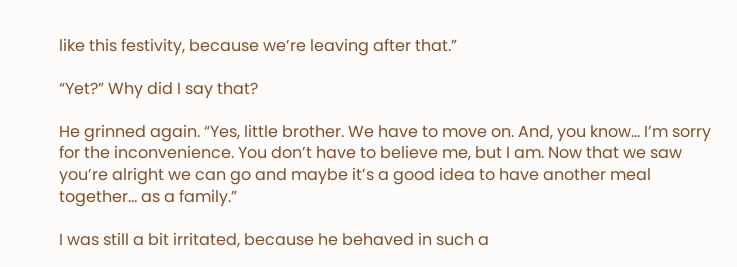like this festivity, because we’re leaving after that.”

“Yet?” Why did I say that?

He grinned again. “Yes, little brother. We have to move on. And, you know… I’m sorry for the inconvenience. You don’t have to believe me, but I am. Now that we saw you’re alright we can go and maybe it’s a good idea to have another meal together… as a family.”

I was still a bit irritated, because he behaved in such a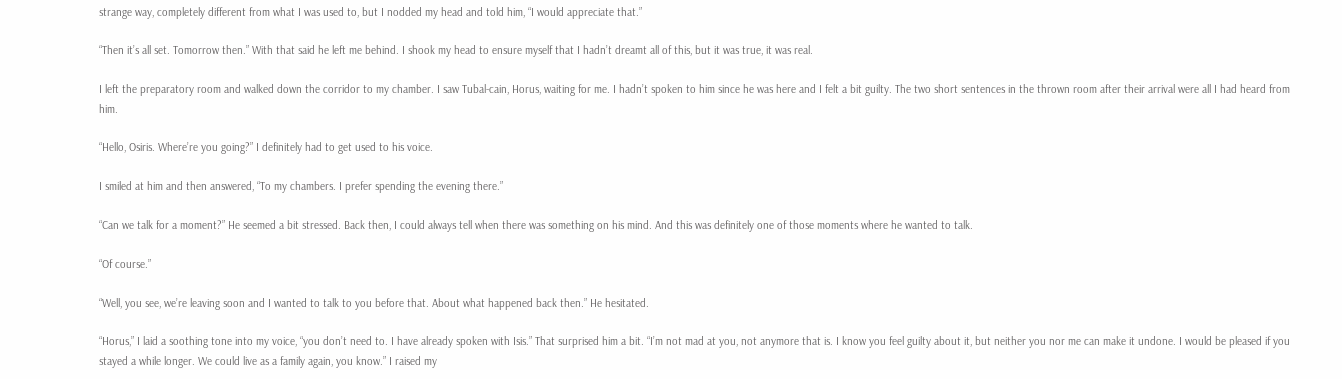strange way, completely different from what I was used to, but I nodded my head and told him, “I would appreciate that.”

“Then it’s all set. Tomorrow then.” With that said he left me behind. I shook my head to ensure myself that I hadn’t dreamt all of this, but it was true, it was real.

I left the preparatory room and walked down the corridor to my chamber. I saw Tubal-cain, Horus, waiting for me. I hadn’t spoken to him since he was here and I felt a bit guilty. The two short sentences in the thrown room after their arrival were all I had heard from him.

“Hello, Osiris. Where’re you going?” I definitely had to get used to his voice.

I smiled at him and then answered, “To my chambers. I prefer spending the evening there.”

“Can we talk for a moment?” He seemed a bit stressed. Back then, I could always tell when there was something on his mind. And this was definitely one of those moments where he wanted to talk.

“Of course.”

“Well, you see, we’re leaving soon and I wanted to talk to you before that. About what happened back then.” He hesitated.

“Horus,” I laid a soothing tone into my voice, “you don’t need to. I have already spoken with Isis.” That surprised him a bit. “I’m not mad at you, not anymore that is. I know you feel guilty about it, but neither you nor me can make it undone. I would be pleased if you stayed a while longer. We could live as a family again, you know.” I raised my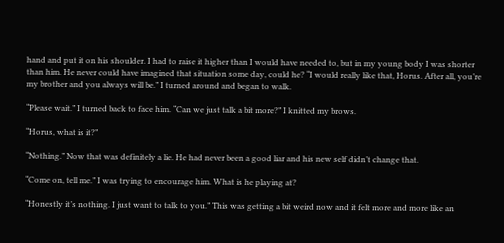hand and put it on his shoulder. I had to raise it higher than I would have needed to, but in my young body I was shorter than him. He never could have imagined that situation some day, could he? “I would really like that, Horus. After all, you’re my brother and you always will be.” I turned around and began to walk.

“Please wait.” I turned back to face him. “Can we just talk a bit more?” I knitted my brows.

“Horus, what is it?”

“Nothing.” Now that was definitely a lie. He had never been a good liar and his new self didn’t change that.

“Come on, tell me.” I was trying to encourage him. What is he playing at?

“Honestly it’s nothing. I just want to talk to you.” This was getting a bit weird now and it felt more and more like an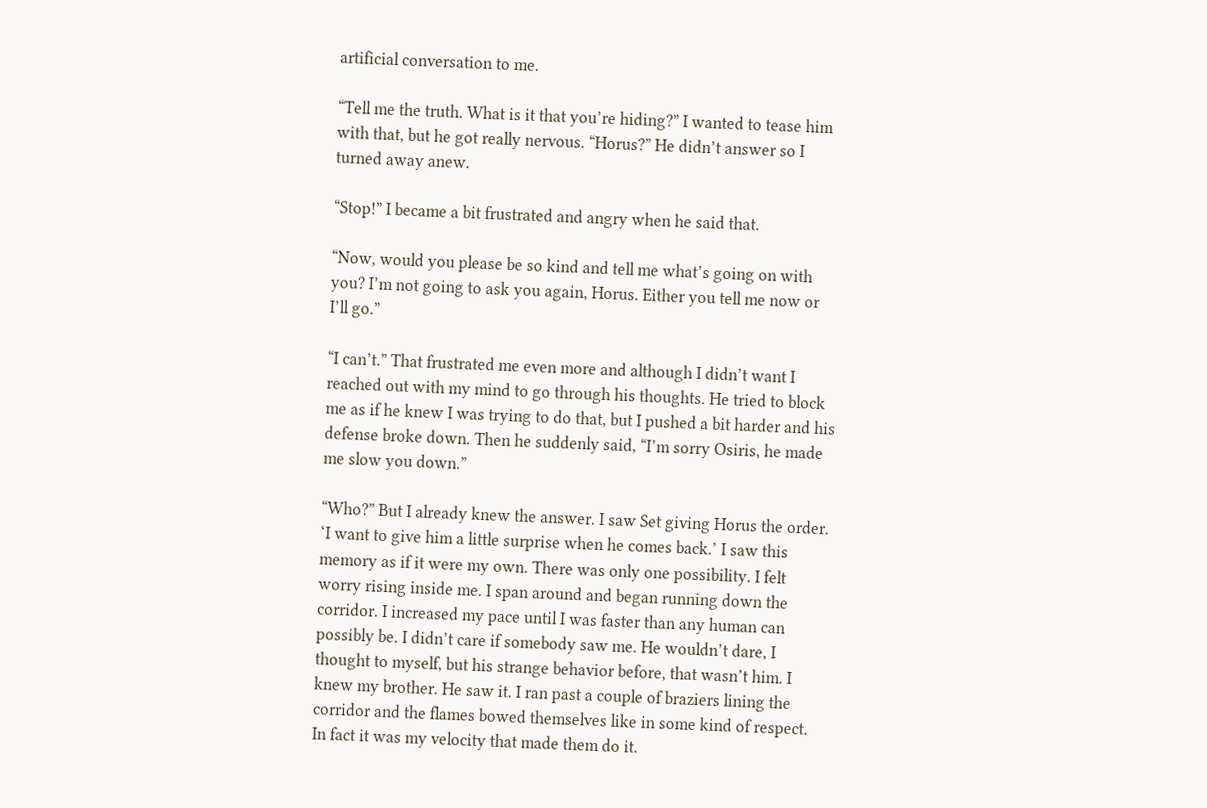artificial conversation to me.

“Tell me the truth. What is it that you’re hiding?” I wanted to tease him with that, but he got really nervous. “Horus?” He didn’t answer so I turned away anew.

“Stop!” I became a bit frustrated and angry when he said that.

“Now, would you please be so kind and tell me what’s going on with you? I’m not going to ask you again, Horus. Either you tell me now or I’ll go.”

“I can’t.” That frustrated me even more and although I didn’t want I reached out with my mind to go through his thoughts. He tried to block me as if he knew I was trying to do that, but I pushed a bit harder and his defense broke down. Then he suddenly said, “I’m sorry Osiris, he made me slow you down.”

“Who?” But I already knew the answer. I saw Set giving Horus the order. ‘I want to give him a little surprise when he comes back.’ I saw this memory as if it were my own. There was only one possibility. I felt worry rising inside me. I span around and began running down the corridor. I increased my pace until I was faster than any human can possibly be. I didn’t care if somebody saw me. He wouldn’t dare, I thought to myself, but his strange behavior before, that wasn’t him. I knew my brother. He saw it. I ran past a couple of braziers lining the corridor and the flames bowed themselves like in some kind of respect. In fact it was my velocity that made them do it.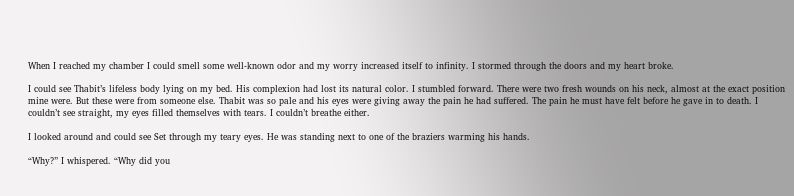When I reached my chamber I could smell some well-known odor and my worry increased itself to infinity. I stormed through the doors and my heart broke.

I could see Thabit’s lifeless body lying on my bed. His complexion had lost its natural color. I stumbled forward. There were two fresh wounds on his neck, almost at the exact position mine were. But these were from someone else. Thabit was so pale and his eyes were giving away the pain he had suffered. The pain he must have felt before he gave in to death. I couldn’t see straight, my eyes filled themselves with tears. I couldn’t breathe either.

I looked around and could see Set through my teary eyes. He was standing next to one of the braziers warming his hands.

“Why?” I whispered. “Why did you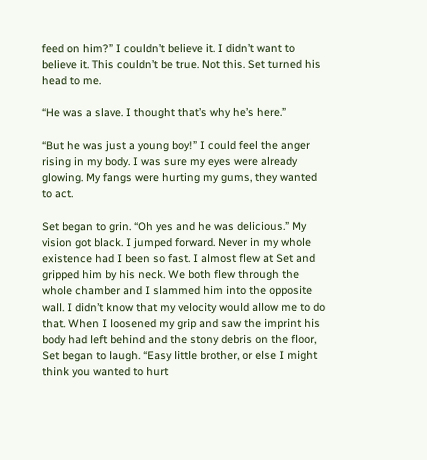feed on him?” I couldn’t believe it. I didn’t want to believe it. This couldn’t be true. Not this. Set turned his head to me.

“He was a slave. I thought that’s why he’s here.”

“But he was just a young boy!” I could feel the anger rising in my body. I was sure my eyes were already glowing. My fangs were hurting my gums, they wanted to act.

Set began to grin. “Oh yes and he was delicious.” My vision got black. I jumped forward. Never in my whole existence had I been so fast. I almost flew at Set and gripped him by his neck. We both flew through the whole chamber and I slammed him into the opposite wall. I didn’t know that my velocity would allow me to do that. When I loosened my grip and saw the imprint his body had left behind and the stony debris on the floor, Set began to laugh. “Easy little brother, or else I might think you wanted to hurt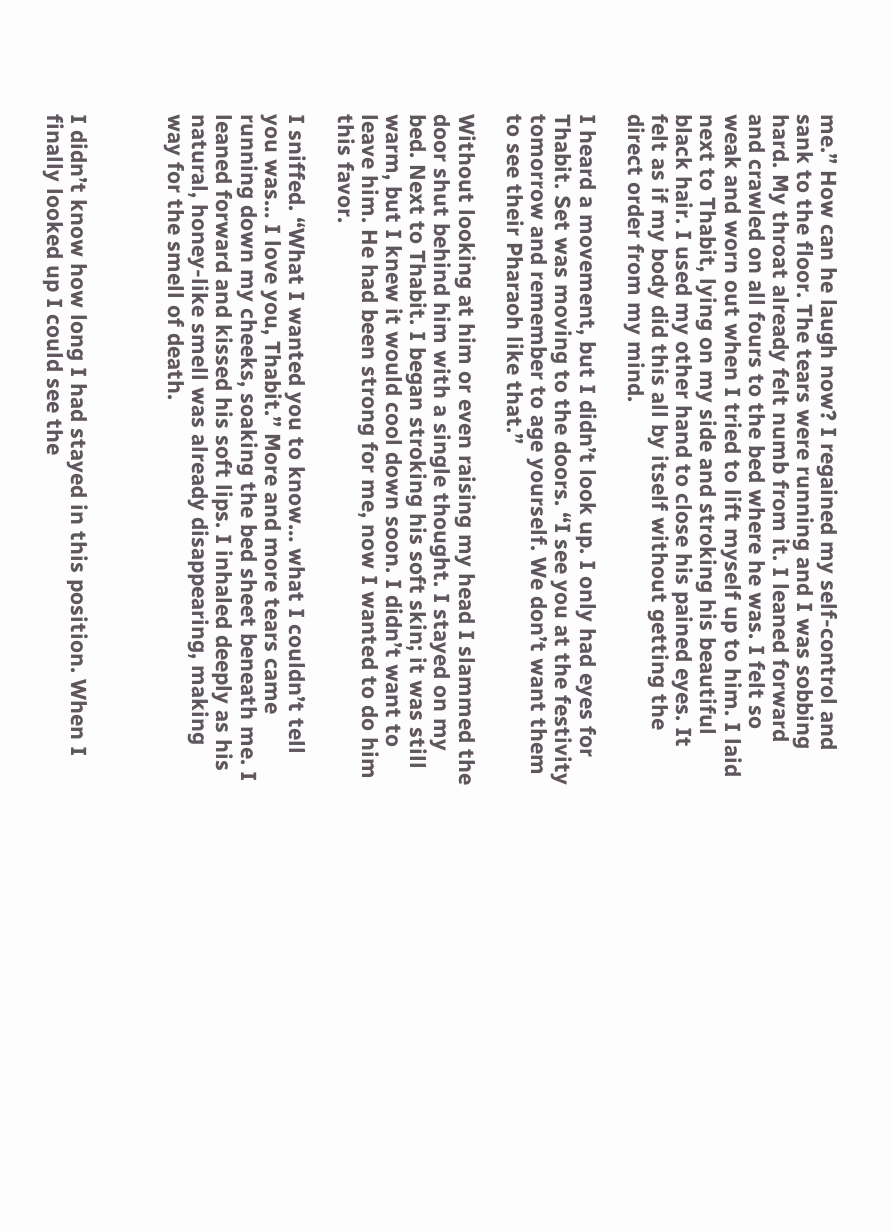me.” How can he laugh now? I regained my self-control and sank to the floor. The tears were running and I was sobbing hard. My throat already felt numb from it. I leaned forward and crawled on all fours to the bed where he was. I felt so weak and worn out when I tried to lift myself up to him. I laid next to Thabit, lying on my side and stroking his beautiful black hair. I used my other hand to close his pained eyes. It felt as if my body did this all by itself without getting the direct order from my mind.

I heard a movement, but I didn’t look up. I only had eyes for Thabit. Set was moving to the doors. “I see you at the festivity tomorrow and remember to age yourself. We don’t want them to see their Pharaoh like that.”

Without looking at him or even raising my head I slammed the door shut behind him with a single thought. I stayed on my bed. Next to Thabit. I began stroking his soft skin; it was still warm, but I knew it would cool down soon. I didn’t want to leave him. He had been strong for me, now I wanted to do him this favor.

I sniffed. “What I wanted you to know… what I couldn’t tell you was… I love you, Thabit.” More and more tears came running down my cheeks, soaking the bed sheet beneath me. I leaned forward and kissed his soft lips. I inhaled deeply as his natural, honey-like smell was already disappearing, making way for the smell of death.



I didn’t know how long I had stayed in this position. When I finally looked up I could see the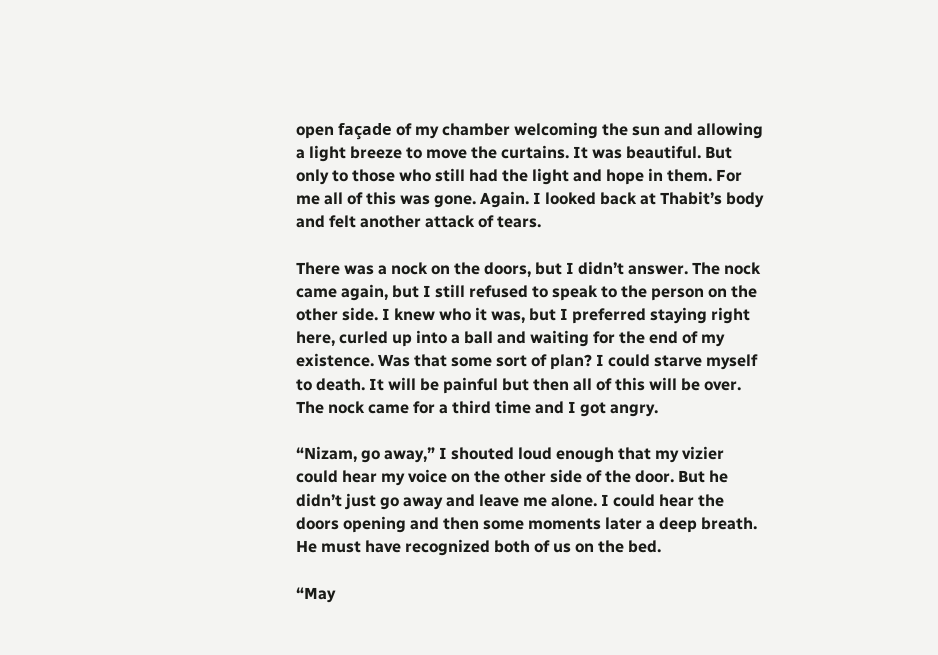open façade of my chamber welcoming the sun and allowing a light breeze to move the curtains. It was beautiful. But only to those who still had the light and hope in them. For me all of this was gone. Again. I looked back at Thabit’s body and felt another attack of tears.

There was a nock on the doors, but I didn’t answer. The nock came again, but I still refused to speak to the person on the other side. I knew who it was, but I preferred staying right here, curled up into a ball and waiting for the end of my existence. Was that some sort of plan? I could starve myself to death. It will be painful but then all of this will be over. The nock came for a third time and I got angry.

“Nizam, go away,” I shouted loud enough that my vizier could hear my voice on the other side of the door. But he didn’t just go away and leave me alone. I could hear the doors opening and then some moments later a deep breath. He must have recognized both of us on the bed.

“May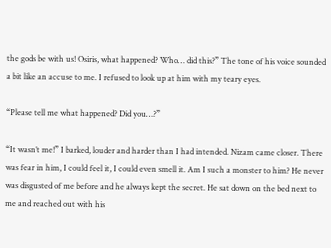the gods be with us! Osiris, what happened? Who… did this?” The tone of his voice sounded a bit like an accuse to me. I refused to look up at him with my teary eyes.

“Please tell me what happened? Did you…?”

“It wasn’t me!” I barked, louder and harder than I had intended. Nizam came closer. There was fear in him, I could feel it, I could even smell it. Am I such a monster to him? He never was disgusted of me before and he always kept the secret. He sat down on the bed next to me and reached out with his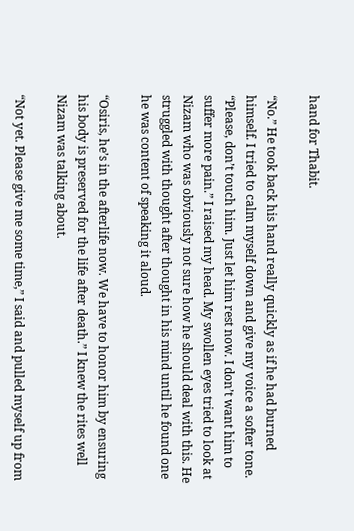hand for Thabit.

“No.” He took back his hand really quickly as if he had burned himself. I tried to calm myself down and give my voice a softer tone. “Please, don’t touch him. Just let him rest now. I don’t want him to suffer more pain.” I raised my head. My swollen eyes tried to look at Nizam who was obviously not sure how he should deal with this. He struggled with thought after thought in his mind until he found one he was content of speaking it aloud.

“Osiris, he’s in the afterlife now. We have to honor him by ensuring his body is preserved for the life after death.” I knew the rites well Nizam was talking about.

“Not yet. Please give me some time,” I said and pulled myself up from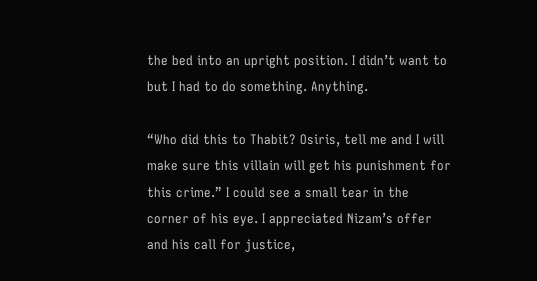the bed into an upright position. I didn’t want to but I had to do something. Anything.

“Who did this to Thabit? Osiris, tell me and I will make sure this villain will get his punishment for this crime.” I could see a small tear in the corner of his eye. I appreciated Nizam’s offer and his call for justice,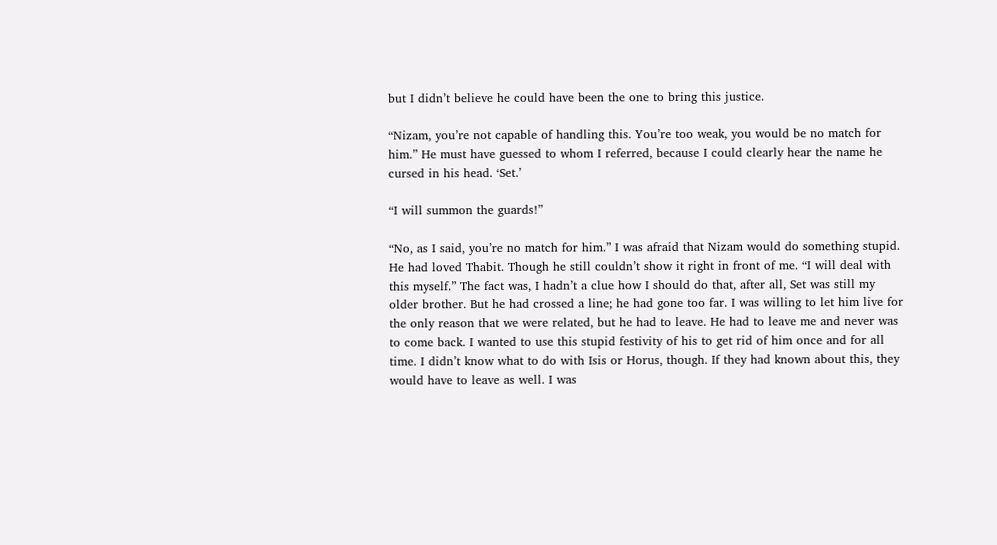but I didn’t believe he could have been the one to bring this justice.

“Nizam, you’re not capable of handling this. You’re too weak, you would be no match for him.” He must have guessed to whom I referred, because I could clearly hear the name he cursed in his head. ‘Set.’

“I will summon the guards!”

“No, as I said, you’re no match for him.” I was afraid that Nizam would do something stupid. He had loved Thabit. Though he still couldn’t show it right in front of me. “I will deal with this myself.” The fact was, I hadn’t a clue how I should do that, after all, Set was still my older brother. But he had crossed a line; he had gone too far. I was willing to let him live for the only reason that we were related, but he had to leave. He had to leave me and never was to come back. I wanted to use this stupid festivity of his to get rid of him once and for all time. I didn’t know what to do with Isis or Horus, though. If they had known about this, they would have to leave as well. I was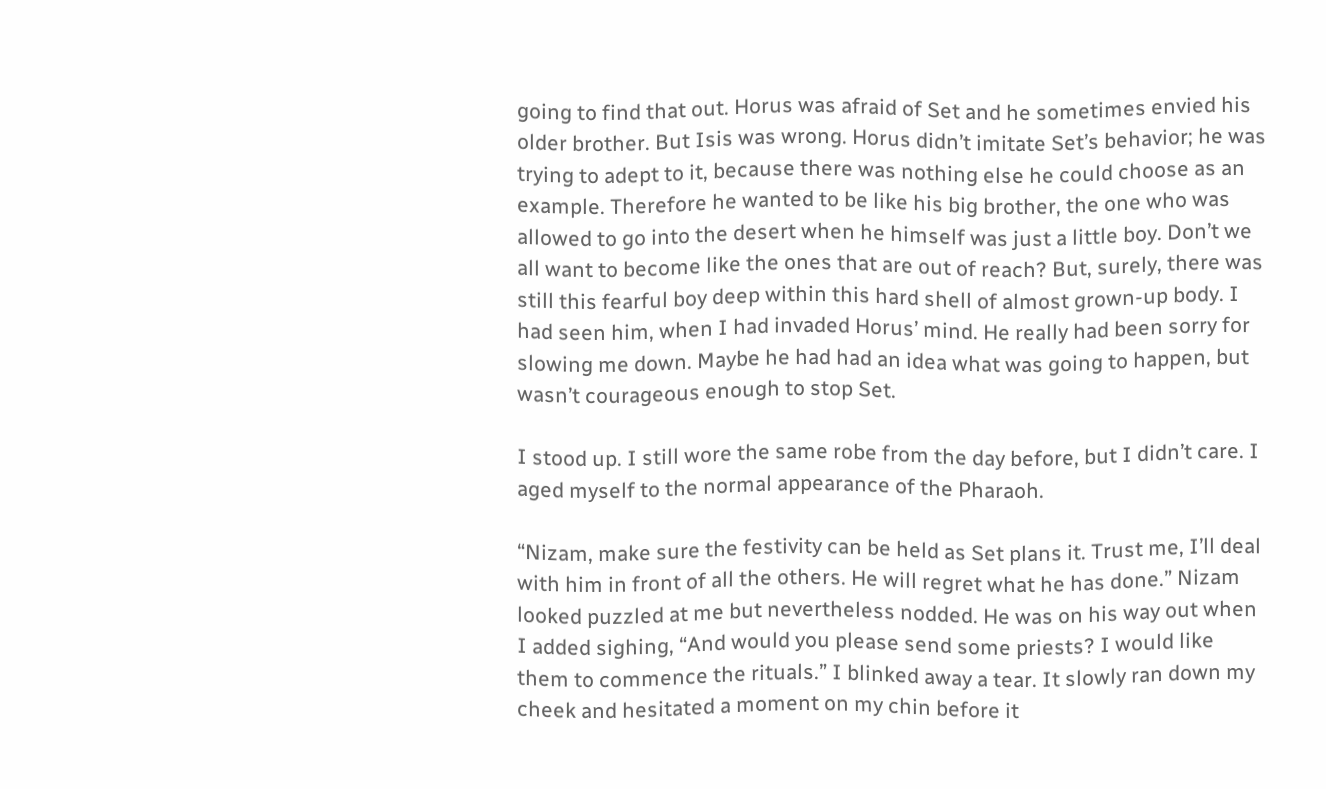going to find that out. Horus was afraid of Set and he sometimes envied his older brother. But Isis was wrong. Horus didn’t imitate Set’s behavior; he was trying to adept to it, because there was nothing else he could choose as an example. Therefore he wanted to be like his big brother, the one who was allowed to go into the desert when he himself was just a little boy. Don’t we all want to become like the ones that are out of reach? But, surely, there was still this fearful boy deep within this hard shell of almost grown-up body. I had seen him, when I had invaded Horus’ mind. He really had been sorry for slowing me down. Maybe he had had an idea what was going to happen, but wasn’t courageous enough to stop Set.

I stood up. I still wore the same robe from the day before, but I didn’t care. I aged myself to the normal appearance of the Pharaoh.

“Nizam, make sure the festivity can be held as Set plans it. Trust me, I’ll deal with him in front of all the others. He will regret what he has done.” Nizam looked puzzled at me but nevertheless nodded. He was on his way out when I added sighing, “And would you please send some priests? I would like them to commence the rituals.” I blinked away a tear. It slowly ran down my cheek and hesitated a moment on my chin before it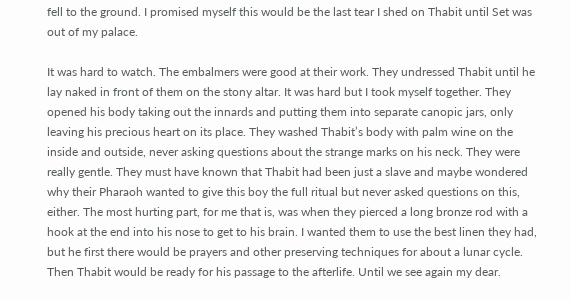fell to the ground. I promised myself this would be the last tear I shed on Thabit until Set was out of my palace.

It was hard to watch. The embalmers were good at their work. They undressed Thabit until he lay naked in front of them on the stony altar. It was hard but I took myself together. They opened his body taking out the innards and putting them into separate canopic jars, only leaving his precious heart on its place. They washed Thabit’s body with palm wine on the inside and outside, never asking questions about the strange marks on his neck. They were really gentle. They must have known that Thabit had been just a slave and maybe wondered why their Pharaoh wanted to give this boy the full ritual but never asked questions on this, either. The most hurting part, for me that is, was when they pierced a long bronze rod with a hook at the end into his nose to get to his brain. I wanted them to use the best linen they had, but he first there would be prayers and other preserving techniques for about a lunar cycle. Then Thabit would be ready for his passage to the afterlife. Until we see again my dear.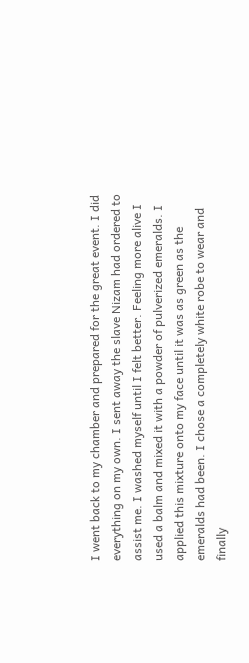I went back to my chamber and prepared for the great event. I did everything on my own. I sent away the slave Nizam had ordered to assist me. I washed myself until I felt better. Feeling more alive I used a balm and mixed it with a powder of pulverized emeralds. I applied this mixture onto my face until it was as green as the emeralds had been. I chose a completely white robe to wear and finally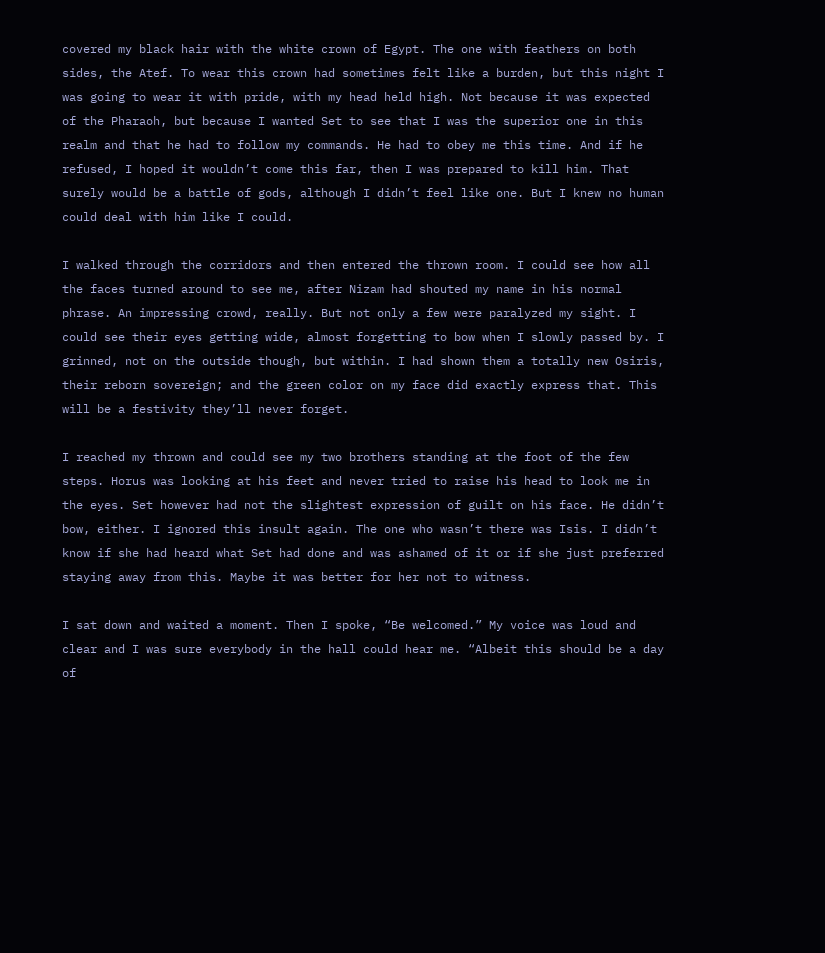covered my black hair with the white crown of Egypt. The one with feathers on both sides, the Atef. To wear this crown had sometimes felt like a burden, but this night I was going to wear it with pride, with my head held high. Not because it was expected of the Pharaoh, but because I wanted Set to see that I was the superior one in this realm and that he had to follow my commands. He had to obey me this time. And if he refused, I hoped it wouldn’t come this far, then I was prepared to kill him. That surely would be a battle of gods, although I didn’t feel like one. But I knew no human could deal with him like I could.

I walked through the corridors and then entered the thrown room. I could see how all the faces turned around to see me, after Nizam had shouted my name in his normal phrase. An impressing crowd, really. But not only a few were paralyzed my sight. I could see their eyes getting wide, almost forgetting to bow when I slowly passed by. I grinned, not on the outside though, but within. I had shown them a totally new Osiris, their reborn sovereign; and the green color on my face did exactly express that. This will be a festivity they’ll never forget.

I reached my thrown and could see my two brothers standing at the foot of the few steps. Horus was looking at his feet and never tried to raise his head to look me in the eyes. Set however had not the slightest expression of guilt on his face. He didn’t bow, either. I ignored this insult again. The one who wasn’t there was Isis. I didn’t know if she had heard what Set had done and was ashamed of it or if she just preferred staying away from this. Maybe it was better for her not to witness.

I sat down and waited a moment. Then I spoke, “Be welcomed.” My voice was loud and clear and I was sure everybody in the hall could hear me. “Albeit this should be a day of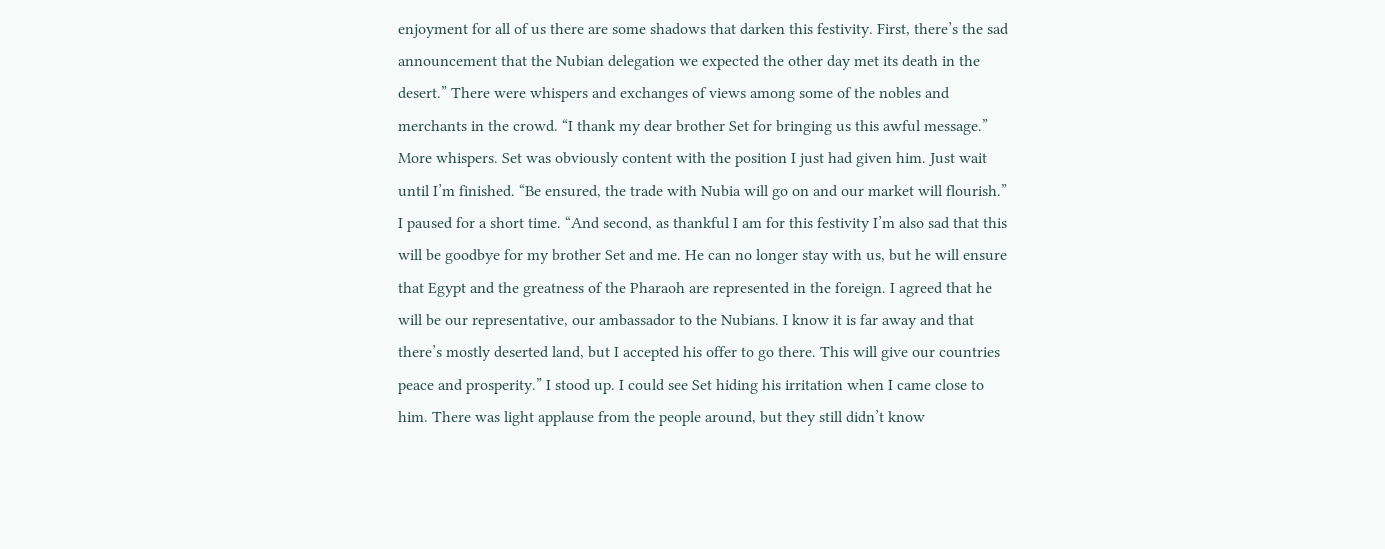enjoyment for all of us there are some shadows that darken this festivity. First, there’s the sad announcement that the Nubian delegation we expected the other day met its death in the desert.” There were whispers and exchanges of views among some of the nobles and merchants in the crowd. “I thank my dear brother Set for bringing us this awful message.” More whispers. Set was obviously content with the position I just had given him. Just wait until I’m finished. “Be ensured, the trade with Nubia will go on and our market will flourish.” I paused for a short time. “And second, as thankful I am for this festivity I’m also sad that this will be goodbye for my brother Set and me. He can no longer stay with us, but he will ensure that Egypt and the greatness of the Pharaoh are represented in the foreign. I agreed that he will be our representative, our ambassador to the Nubians. I know it is far away and that there’s mostly deserted land, but I accepted his offer to go there. This will give our countries peace and prosperity.” I stood up. I could see Set hiding his irritation when I came close to him. There was light applause from the people around, but they still didn’t know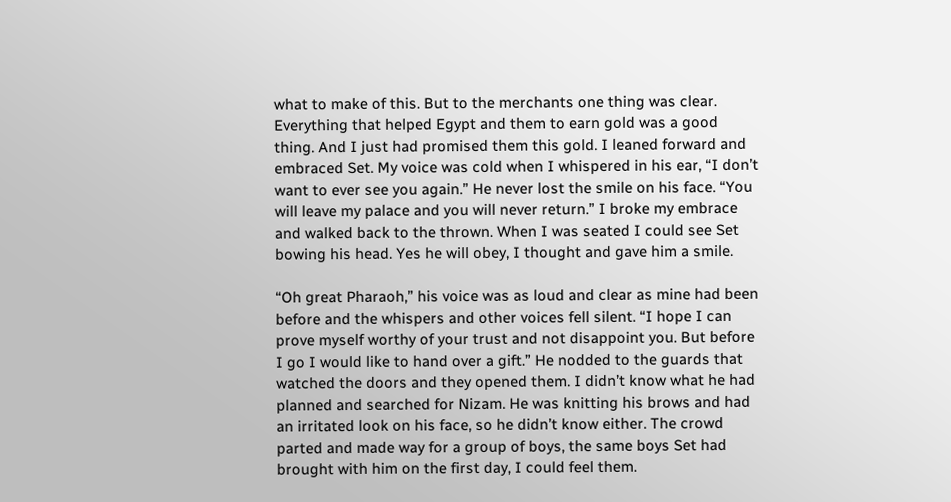what to make of this. But to the merchants one thing was clear. Everything that helped Egypt and them to earn gold was a good thing. And I just had promised them this gold. I leaned forward and embraced Set. My voice was cold when I whispered in his ear, “I don’t want to ever see you again.” He never lost the smile on his face. “You will leave my palace and you will never return.” I broke my embrace and walked back to the thrown. When I was seated I could see Set bowing his head. Yes he will obey, I thought and gave him a smile.

“Oh great Pharaoh,” his voice was as loud and clear as mine had been before and the whispers and other voices fell silent. “I hope I can prove myself worthy of your trust and not disappoint you. But before I go I would like to hand over a gift.” He nodded to the guards that watched the doors and they opened them. I didn’t know what he had planned and searched for Nizam. He was knitting his brows and had an irritated look on his face, so he didn’t know either. The crowd parted and made way for a group of boys, the same boys Set had brought with him on the first day, I could feel them.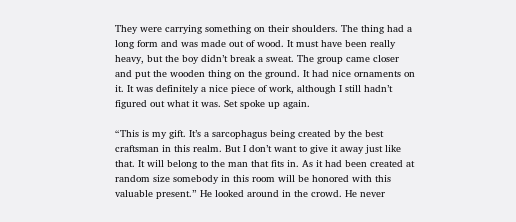They were carrying something on their shoulders. The thing had a long form and was made out of wood. It must have been really heavy, but the boy didn’t break a sweat. The group came closer and put the wooden thing on the ground. It had nice ornaments on it. It was definitely a nice piece of work, although I still hadn’t figured out what it was. Set spoke up again.

“This is my gift. It’s a sarcophagus being created by the best craftsman in this realm. But I don’t want to give it away just like that. It will belong to the man that fits in. As it had been created at random size somebody in this room will be honored with this valuable present.” He looked around in the crowd. He never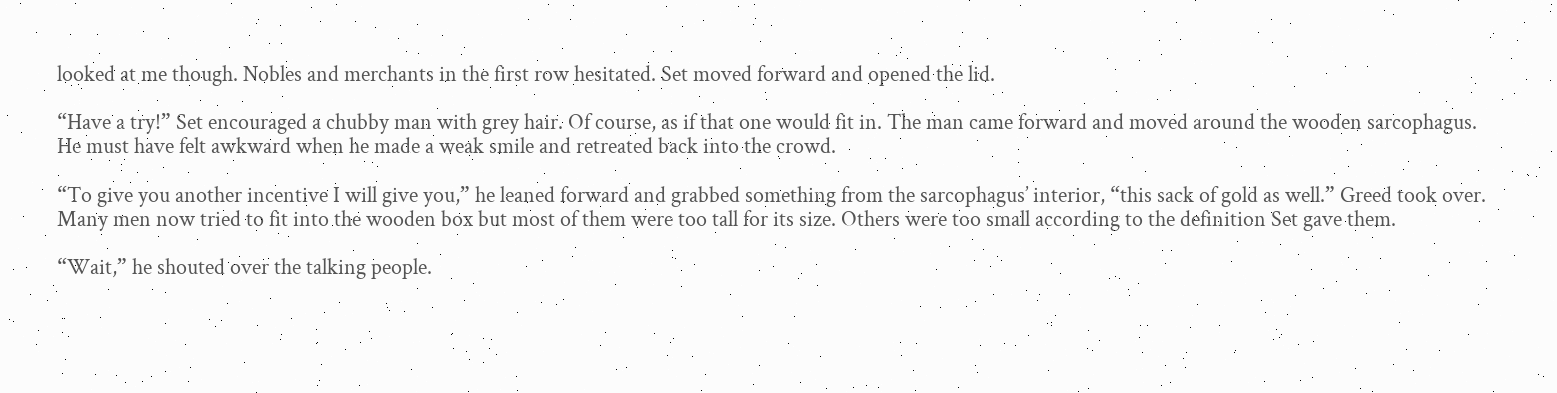looked at me though. Nobles and merchants in the first row hesitated. Set moved forward and opened the lid.

“Have a try!” Set encouraged a chubby man with grey hair. Of course, as if that one would fit in. The man came forward and moved around the wooden sarcophagus. He must have felt awkward when he made a weak smile and retreated back into the crowd.

“To give you another incentive I will give you,” he leaned forward and grabbed something from the sarcophagus’ interior, “this sack of gold as well.” Greed took over. Many men now tried to fit into the wooden box but most of them were too tall for its size. Others were too small according to the definition Set gave them.

“Wait,” he shouted over the talking people.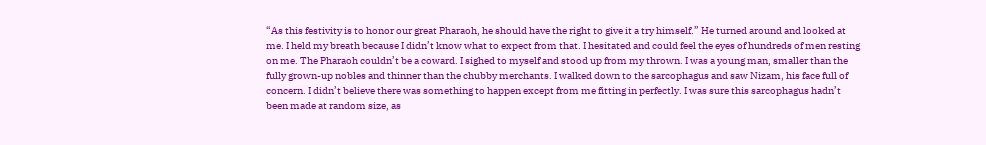“As this festivity is to honor our great Pharaoh, he should have the right to give it a try himself.” He turned around and looked at me. I held my breath because I didn’t know what to expect from that. I hesitated and could feel the eyes of hundreds of men resting on me. The Pharaoh couldn’t be a coward. I sighed to myself and stood up from my thrown. I was a young man, smaller than the fully grown-up nobles and thinner than the chubby merchants. I walked down to the sarcophagus and saw Nizam, his face full of concern. I didn’t believe there was something to happen except from me fitting in perfectly. I was sure this sarcophagus hadn’t been made at random size, as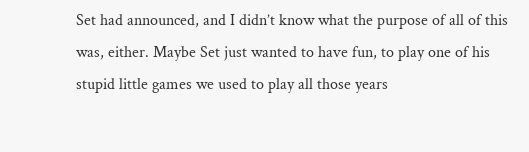Set had announced, and I didn’t know what the purpose of all of this was, either. Maybe Set just wanted to have fun, to play one of his stupid little games we used to play all those years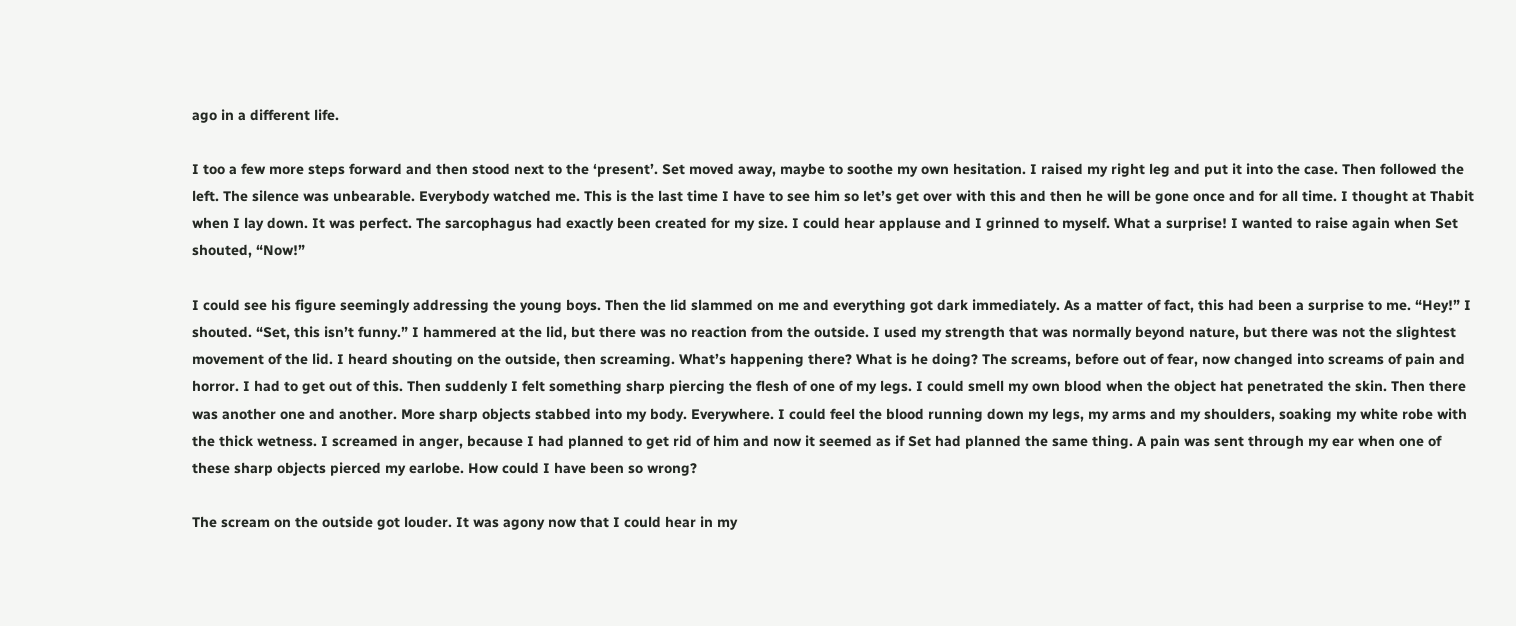ago in a different life.

I too a few more steps forward and then stood next to the ‘present’. Set moved away, maybe to soothe my own hesitation. I raised my right leg and put it into the case. Then followed the left. The silence was unbearable. Everybody watched me. This is the last time I have to see him so let’s get over with this and then he will be gone once and for all time. I thought at Thabit when I lay down. It was perfect. The sarcophagus had exactly been created for my size. I could hear applause and I grinned to myself. What a surprise! I wanted to raise again when Set shouted, “Now!”

I could see his figure seemingly addressing the young boys. Then the lid slammed on me and everything got dark immediately. As a matter of fact, this had been a surprise to me. “Hey!” I shouted. “Set, this isn’t funny.” I hammered at the lid, but there was no reaction from the outside. I used my strength that was normally beyond nature, but there was not the slightest movement of the lid. I heard shouting on the outside, then screaming. What’s happening there? What is he doing? The screams, before out of fear, now changed into screams of pain and horror. I had to get out of this. Then suddenly I felt something sharp piercing the flesh of one of my legs. I could smell my own blood when the object hat penetrated the skin. Then there was another one and another. More sharp objects stabbed into my body. Everywhere. I could feel the blood running down my legs, my arms and my shoulders, soaking my white robe with the thick wetness. I screamed in anger, because I had planned to get rid of him and now it seemed as if Set had planned the same thing. A pain was sent through my ear when one of these sharp objects pierced my earlobe. How could I have been so wrong?

The scream on the outside got louder. It was agony now that I could hear in my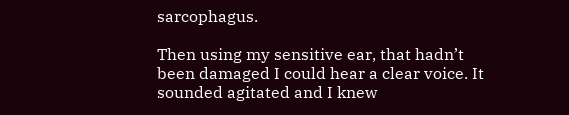sarcophagus.

Then using my sensitive ear, that hadn’t been damaged I could hear a clear voice. It sounded agitated and I knew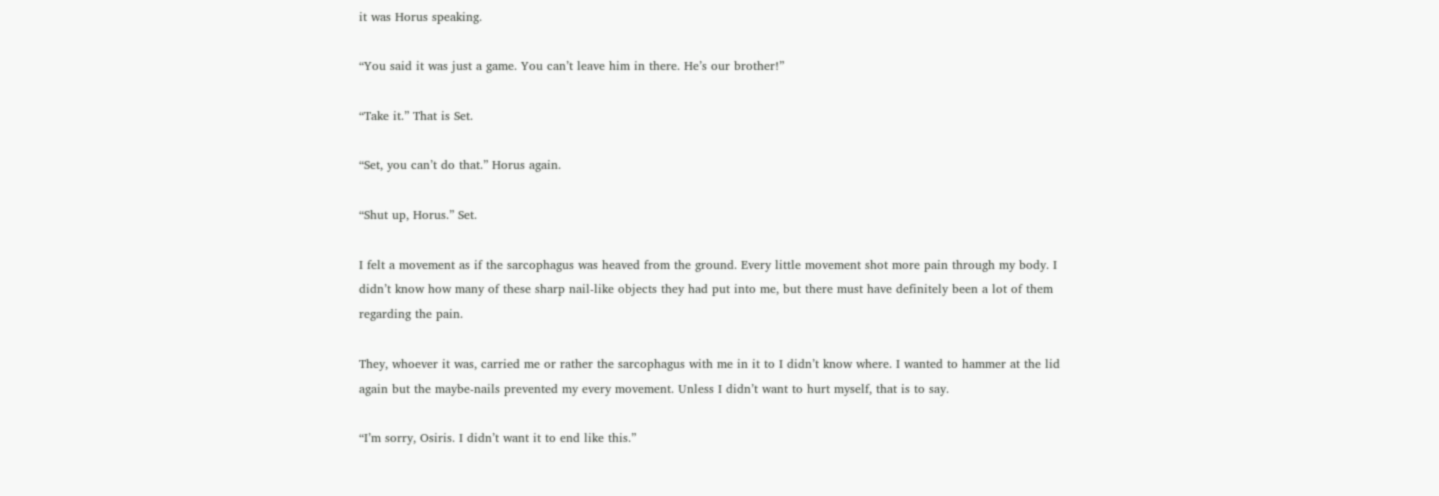it was Horus speaking.

“You said it was just a game. You can’t leave him in there. He’s our brother!”

“Take it.” That is Set.

“Set, you can’t do that.” Horus again.

“Shut up, Horus.” Set.

I felt a movement as if the sarcophagus was heaved from the ground. Every little movement shot more pain through my body. I didn’t know how many of these sharp nail-like objects they had put into me, but there must have definitely been a lot of them regarding the pain.

They, whoever it was, carried me or rather the sarcophagus with me in it to I didn’t know where. I wanted to hammer at the lid again but the maybe-nails prevented my every movement. Unless I didn’t want to hurt myself, that is to say.

“I’m sorry, Osiris. I didn’t want it to end like this.”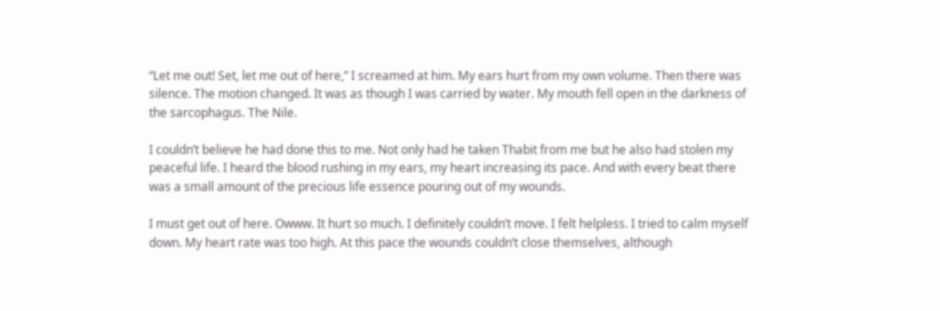“Let me out! Set, let me out of here,” I screamed at him. My ears hurt from my own volume. Then there was silence. The motion changed. It was as though I was carried by water. My mouth fell open in the darkness of the sarcophagus. The Nile.

I couldn’t believe he had done this to me. Not only had he taken Thabit from me but he also had stolen my peaceful life. I heard the blood rushing in my ears, my heart increasing its pace. And with every beat there was a small amount of the precious life essence pouring out of my wounds.

I must get out of here. Owww. It hurt so much. I definitely couldn’t move. I felt helpless. I tried to calm myself down. My heart rate was too high. At this pace the wounds couldn’t close themselves, although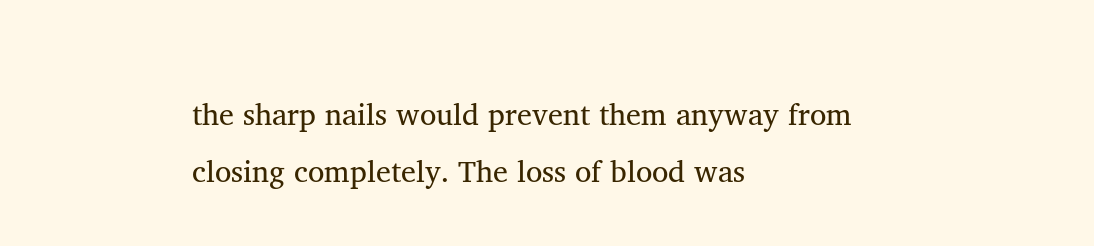the sharp nails would prevent them anyway from closing completely. The loss of blood was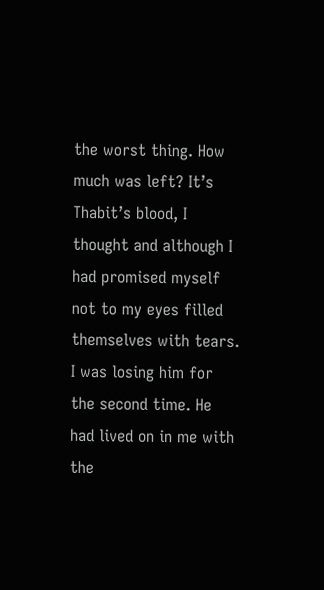the worst thing. How much was left? It’s Thabit’s blood, I thought and although I had promised myself not to my eyes filled themselves with tears. I was losing him for the second time. He had lived on in me with the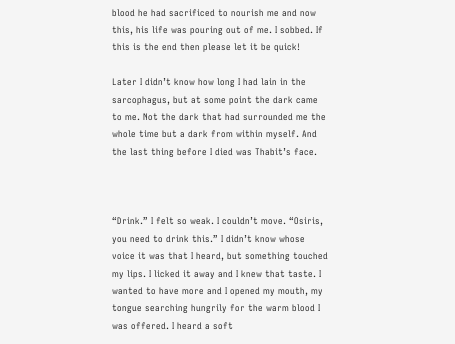blood he had sacrificed to nourish me and now this, his life was pouring out of me. I sobbed. If this is the end then please let it be quick!

Later I didn’t know how long I had lain in the sarcophagus, but at some point the dark came to me. Not the dark that had surrounded me the whole time but a dark from within myself. And the last thing before I died was Thabit’s face.



“Drink.” I felt so weak. I couldn’t move. “Osiris, you need to drink this.” I didn’t know whose voice it was that I heard, but something touched my lips. I licked it away and I knew that taste. I wanted to have more and I opened my mouth, my tongue searching hungrily for the warm blood I was offered. I heard a soft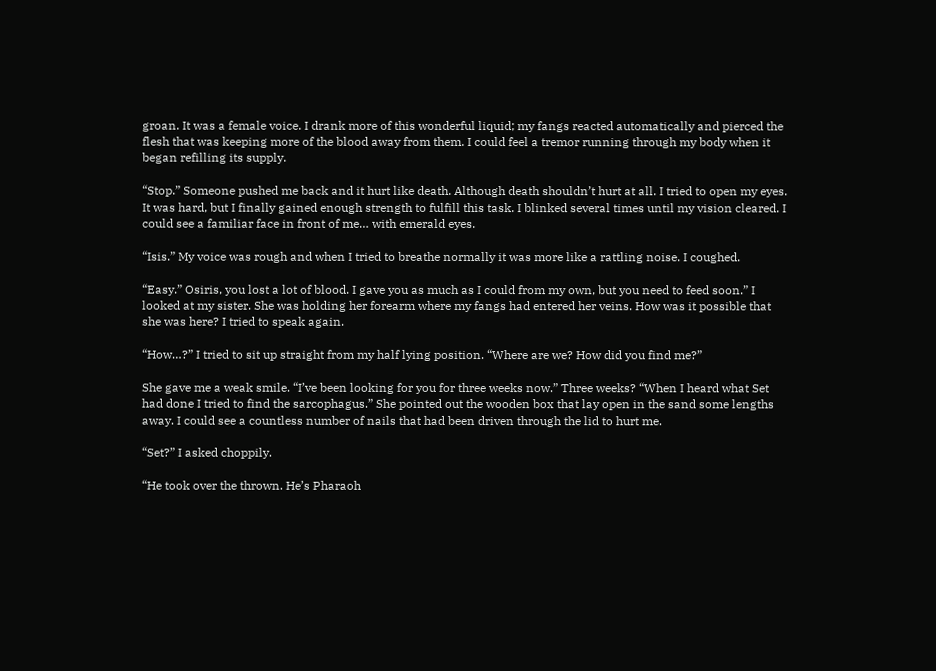groan. It was a female voice. I drank more of this wonderful liquid; my fangs reacted automatically and pierced the flesh that was keeping more of the blood away from them. I could feel a tremor running through my body when it began refilling its supply.

“Stop.” Someone pushed me back and it hurt like death. Although death shouldn’t hurt at all. I tried to open my eyes. It was hard, but I finally gained enough strength to fulfill this task. I blinked several times until my vision cleared. I could see a familiar face in front of me… with emerald eyes.

“Isis.” My voice was rough and when I tried to breathe normally it was more like a rattling noise. I coughed.

“Easy.” Osiris, you lost a lot of blood. I gave you as much as I could from my own, but you need to feed soon.” I looked at my sister. She was holding her forearm where my fangs had entered her veins. How was it possible that she was here? I tried to speak again.

“How…?” I tried to sit up straight from my half lying position. “Where are we? How did you find me?”

She gave me a weak smile. “I’ve been looking for you for three weeks now.” Three weeks? “When I heard what Set had done I tried to find the sarcophagus.” She pointed out the wooden box that lay open in the sand some lengths away. I could see a countless number of nails that had been driven through the lid to hurt me.

“Set?” I asked choppily.

“He took over the thrown. He’s Pharaoh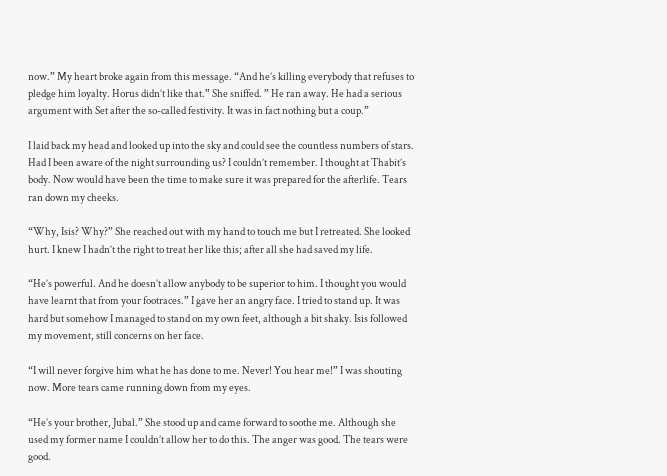now.” My heart broke again from this message. “And he’s killing everybody that refuses to pledge him loyalty. Horus didn’t like that.” She sniffed. ” He ran away. He had a serious argument with Set after the so-called festivity. It was in fact nothing but a coup.”

I laid back my head and looked up into the sky and could see the countless numbers of stars. Had I been aware of the night surrounding us? I couldn’t remember. I thought at Thabit’s body. Now would have been the time to make sure it was prepared for the afterlife. Tears ran down my cheeks.

“Why, Isis? Why?” She reached out with my hand to touch me but I retreated. She looked hurt. I knew I hadn’t the right to treat her like this; after all she had saved my life.

“He’s powerful. And he doesn’t allow anybody to be superior to him. I thought you would have learnt that from your footraces.” I gave her an angry face. I tried to stand up. It was hard but somehow I managed to stand on my own feet, although a bit shaky. Isis followed my movement, still concerns on her face.

“I will never forgive him what he has done to me. Never! You hear me!” I was shouting now. More tears came running down from my eyes.

“He’s your brother, Jubal.” She stood up and came forward to soothe me. Although she used my former name I couldn’t allow her to do this. The anger was good. The tears were good.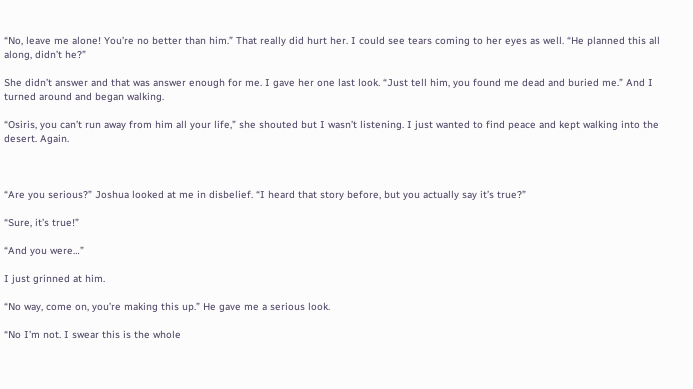“No, leave me alone! You’re no better than him.” That really did hurt her. I could see tears coming to her eyes as well. “He planned this all along, didn’t he?”

She didn’t answer and that was answer enough for me. I gave her one last look. “Just tell him, you found me dead and buried me.” And I turned around and began walking.

“Osiris, you can’t run away from him all your life,” she shouted but I wasn’t listening. I just wanted to find peace and kept walking into the desert. Again.



“Are you serious?” Joshua looked at me in disbelief. “I heard that story before, but you actually say it’s true?”

“Sure, it’s true!”

“And you were…”

I just grinned at him.

“No way, come on, you’re making this up.” He gave me a serious look.

“No I’m not. I swear this is the whole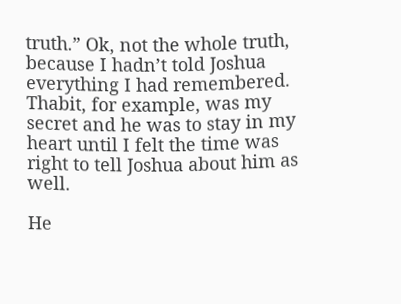truth.” Ok, not the whole truth, because I hadn’t told Joshua everything I had remembered. Thabit, for example, was my secret and he was to stay in my heart until I felt the time was right to tell Joshua about him as well.

He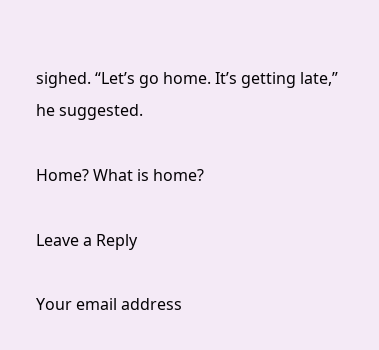sighed. “Let’s go home. It’s getting late,” he suggested.

Home? What is home?

Leave a Reply

Your email address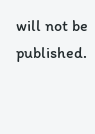will not be published.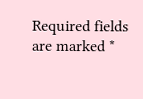Required fields are marked *